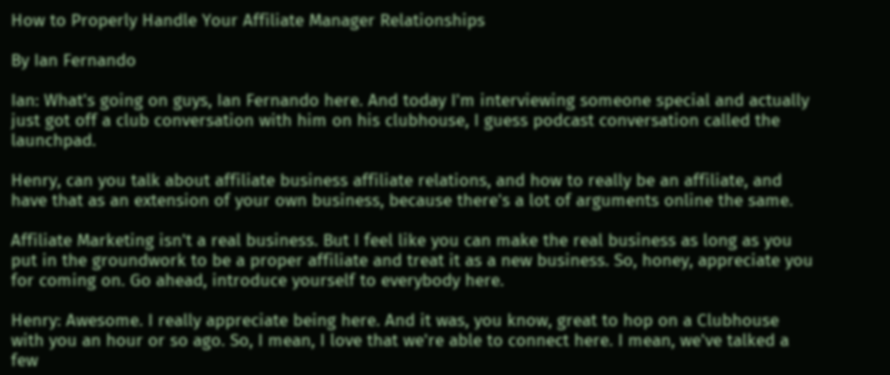How to Properly Handle Your Affiliate Manager Relationships

By Ian Fernando

Ian: What's going on guys, Ian Fernando here. And today I'm interviewing someone special and actually just got off a club conversation with him on his clubhouse, I guess podcast conversation called the launchpad.

Henry, can you talk about affiliate business affiliate relations, and how to really be an affiliate, and have that as an extension of your own business, because there's a lot of arguments online the same.

Affiliate Marketing isn't a real business. But I feel like you can make the real business as long as you put in the groundwork to be a proper affiliate and treat it as a new business. So, honey, appreciate you for coming on. Go ahead, introduce yourself to everybody here.

Henry: Awesome. I really appreciate being here. And it was, you know, great to hop on a Clubhouse with you an hour or so ago. So, I mean, I love that we're able to connect here. I mean, we've talked a few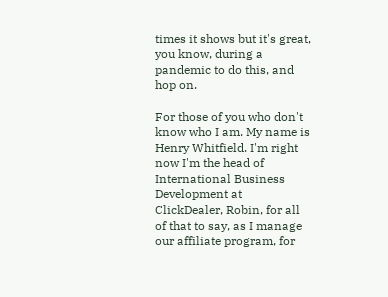times it shows but it's great, you know, during a pandemic to do this, and hop on.

For those of you who don't know who I am. My name is Henry Whitfield. I'm right now I'm the head of International Business Development at ClickDealer, Robin, for all of that to say, as I manage our affiliate program, for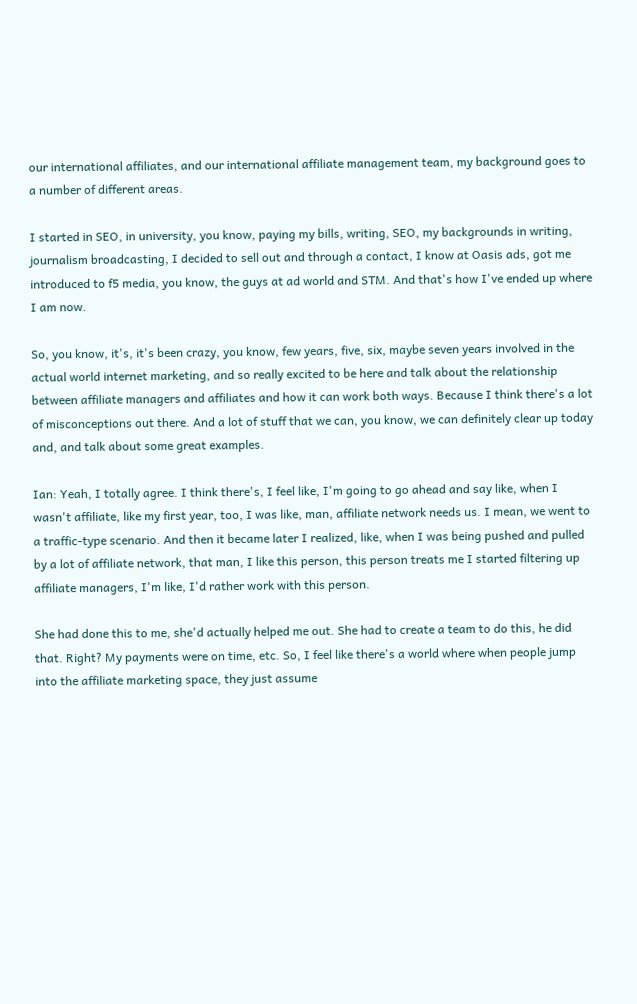our international affiliates, and our international affiliate management team, my background goes to a number of different areas.

I started in SEO, in university, you know, paying my bills, writing, SEO, my backgrounds in writing, journalism broadcasting, I decided to sell out and through a contact, I know at Oasis ads, got me introduced to f5 media, you know, the guys at ad world and STM. And that's how I've ended up where I am now.

So, you know, it's, it's been crazy, you know, few years, five, six, maybe seven years involved in the actual world internet marketing, and so really excited to be here and talk about the relationship between affiliate managers and affiliates and how it can work both ways. Because I think there's a lot of misconceptions out there. And a lot of stuff that we can, you know, we can definitely clear up today and, and talk about some great examples.

Ian: Yeah, I totally agree. I think there's, I feel like, I'm going to go ahead and say like, when I wasn't affiliate, like my first year, too, I was like, man, affiliate network needs us. I mean, we went to a traffic-type scenario. And then it became later I realized, like, when I was being pushed and pulled by a lot of affiliate network, that man, I like this person, this person treats me I started filtering up affiliate managers, I'm like, I'd rather work with this person.

She had done this to me, she'd actually helped me out. She had to create a team to do this, he did that. Right? My payments were on time, etc. So, I feel like there's a world where when people jump into the affiliate marketing space, they just assume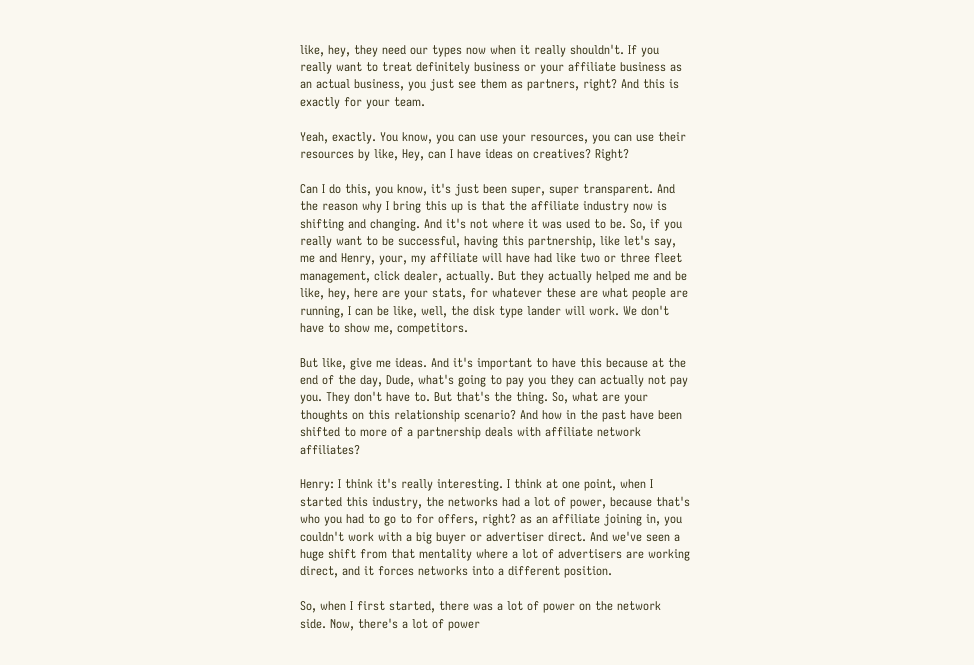like, hey, they need our types now when it really shouldn't. If you really want to treat definitely business or your affiliate business as an actual business, you just see them as partners, right? And this is exactly for your team.

Yeah, exactly. You know, you can use your resources, you can use their resources by like, Hey, can I have ideas on creatives? Right?

Can I do this, you know, it's just been super, super transparent. And the reason why I bring this up is that the affiliate industry now is shifting and changing. And it's not where it was used to be. So, if you really want to be successful, having this partnership, like let's say, me and Henry, your, my affiliate will have had like two or three fleet management, click dealer, actually. But they actually helped me and be like, hey, here are your stats, for whatever these are what people are running, I can be like, well, the disk type lander will work. We don't have to show me, competitors.

But like, give me ideas. And it's important to have this because at the end of the day, Dude, what's going to pay you they can actually not pay you. They don't have to. But that's the thing. So, what are your thoughts on this relationship scenario? And how in the past have been shifted to more of a partnership deals with affiliate network affiliates?

Henry: I think it's really interesting. I think at one point, when I started this industry, the networks had a lot of power, because that's who you had to go to for offers, right? as an affiliate joining in, you couldn't work with a big buyer or advertiser direct. And we've seen a huge shift from that mentality where a lot of advertisers are working direct, and it forces networks into a different position.

So, when I first started, there was a lot of power on the network side. Now, there's a lot of power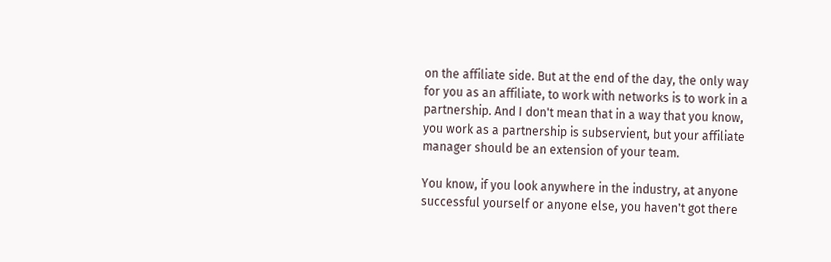on the affiliate side. But at the end of the day, the only way for you as an affiliate, to work with networks is to work in a partnership. And I don't mean that in a way that you know, you work as a partnership is subservient, but your affiliate manager should be an extension of your team.

You know, if you look anywhere in the industry, at anyone successful yourself or anyone else, you haven't got there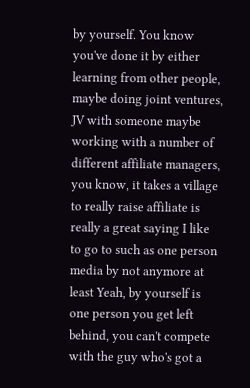by yourself. You know you've done it by either learning from other people, maybe doing joint ventures, JV with someone maybe working with a number of different affiliate managers, you know, it takes a village to really raise affiliate is really a great saying I like to go to such as one person media by not anymore at least Yeah, by yourself is one person you get left behind, you can't compete with the guy who's got a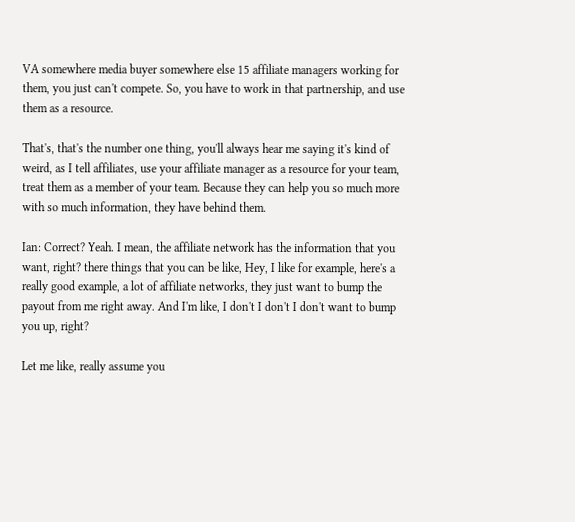VA somewhere media buyer somewhere else 15 affiliate managers working for them, you just can't compete. So, you have to work in that partnership, and use them as a resource.

That's, that's the number one thing, you'll always hear me saying it's kind of weird, as I tell affiliates, use your affiliate manager as a resource for your team, treat them as a member of your team. Because they can help you so much more with so much information, they have behind them.

Ian: Correct? Yeah. I mean, the affiliate network has the information that you want, right? there things that you can be like, Hey, I like for example, here's a really good example, a lot of affiliate networks, they just want to bump the payout from me right away. And I'm like, I don't I don't I don't want to bump you up, right?

Let me like, really assume you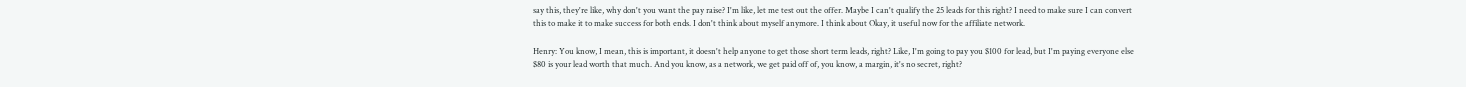say this, they're like, why don't you want the pay raise? I'm like, let me test out the offer. Maybe I can't qualify the 25 leads for this right? I need to make sure I can convert this to make it to make success for both ends. I don't think about myself anymore. I think about Okay, it useful now for the affiliate network.

Henry: You know, I mean, this is important, it doesn't help anyone to get those short term leads, right? Like, I'm going to pay you $100 for lead, but I'm paying everyone else $80 is your lead worth that much. And you know, as a network, we get paid off of, you know, a margin, it's no secret, right?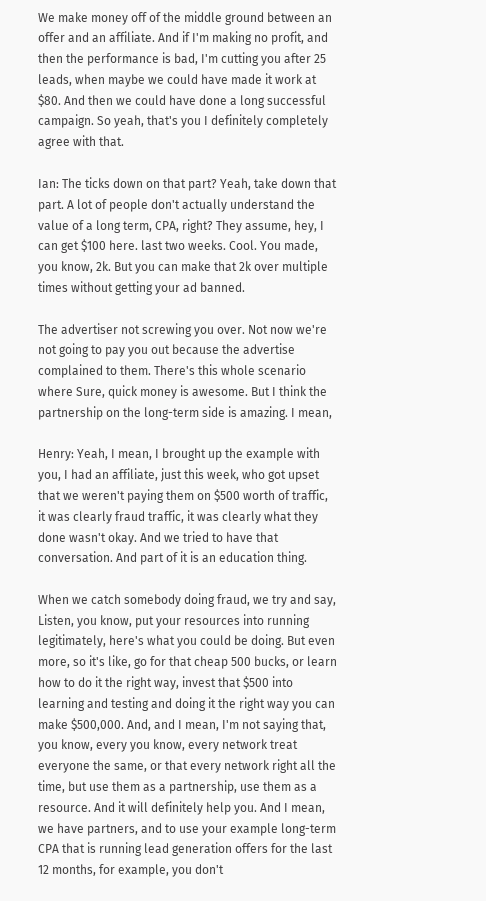We make money off of the middle ground between an offer and an affiliate. And if I'm making no profit, and then the performance is bad, I'm cutting you after 25 leads, when maybe we could have made it work at $80. And then we could have done a long successful campaign. So yeah, that's you I definitely completely agree with that.

Ian: The ticks down on that part? Yeah, take down that part. A lot of people don't actually understand the value of a long term, CPA, right? They assume, hey, I can get $100 here. last two weeks. Cool. You made, you know, 2k. But you can make that 2k over multiple times without getting your ad banned.

The advertiser not screwing you over. Not now we're not going to pay you out because the advertise complained to them. There's this whole scenario where Sure, quick money is awesome. But I think the partnership on the long-term side is amazing. I mean,

Henry: Yeah, I mean, I brought up the example with you, I had an affiliate, just this week, who got upset that we weren't paying them on $500 worth of traffic, it was clearly fraud traffic, it was clearly what they done wasn't okay. And we tried to have that conversation. And part of it is an education thing.

When we catch somebody doing fraud, we try and say, Listen, you know, put your resources into running legitimately, here's what you could be doing. But even more, so it's like, go for that cheap 500 bucks, or learn how to do it the right way, invest that $500 into learning and testing and doing it the right way you can make $500,000. And, and I mean, I'm not saying that, you know, every you know, every network treat everyone the same, or that every network right all the time, but use them as a partnership, use them as a resource. And it will definitely help you. And I mean, we have partners, and to use your example long-term CPA that is running lead generation offers for the last 12 months, for example, you don't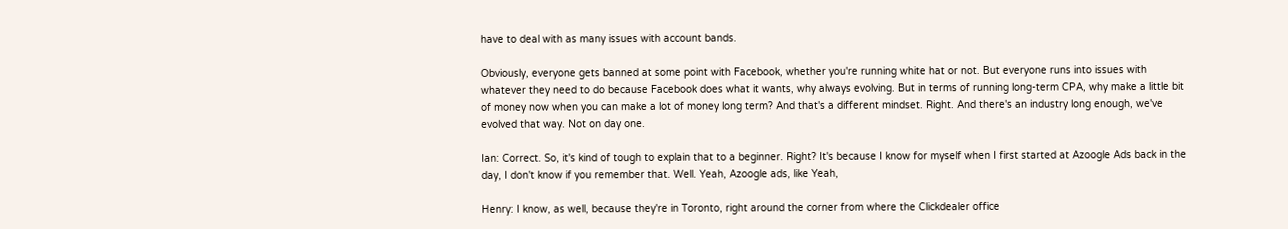have to deal with as many issues with account bands.

Obviously, everyone gets banned at some point with Facebook, whether you're running white hat or not. But everyone runs into issues with whatever they need to do because Facebook does what it wants, why always evolving. But in terms of running long-term CPA, why make a little bit of money now when you can make a lot of money long term? And that's a different mindset. Right. And there's an industry long enough, we've evolved that way. Not on day one.

Ian: Correct. So, it's kind of tough to explain that to a beginner. Right? It's because I know for myself when I first started at Azoogle Ads back in the day, I don't know if you remember that. Well. Yeah, Azoogle ads, like Yeah,

Henry: I know, as well, because they're in Toronto, right around the corner from where the Clickdealer office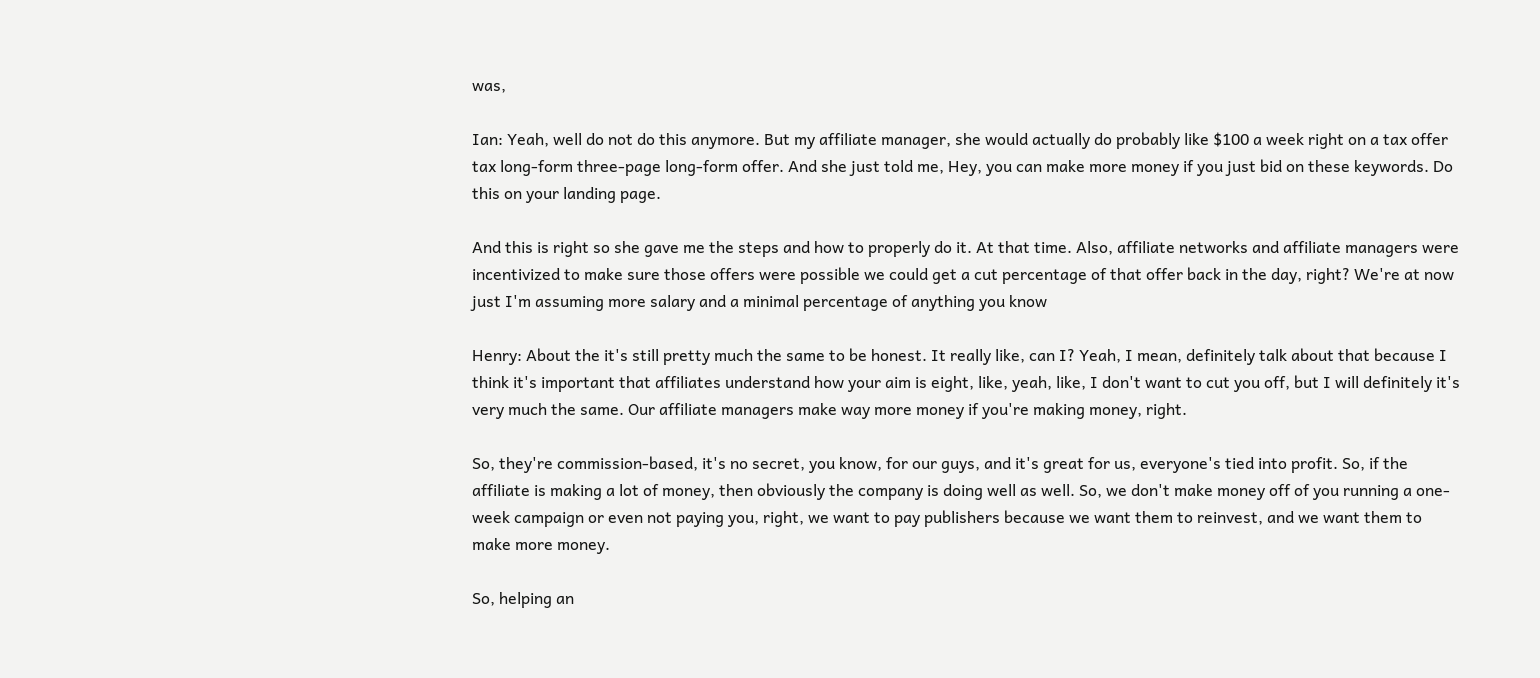was,

Ian: Yeah, well do not do this anymore. But my affiliate manager, she would actually do probably like $100 a week right on a tax offer tax long-form three-page long-form offer. And she just told me, Hey, you can make more money if you just bid on these keywords. Do this on your landing page.

And this is right so she gave me the steps and how to properly do it. At that time. Also, affiliate networks and affiliate managers were incentivized to make sure those offers were possible we could get a cut percentage of that offer back in the day, right? We're at now just I'm assuming more salary and a minimal percentage of anything you know

Henry: About the it's still pretty much the same to be honest. It really like, can I? Yeah, I mean, definitely talk about that because I think it's important that affiliates understand how your aim is eight, like, yeah, like, I don't want to cut you off, but I will definitely it's very much the same. Our affiliate managers make way more money if you're making money, right.

So, they're commission-based, it's no secret, you know, for our guys, and it's great for us, everyone's tied into profit. So, if the affiliate is making a lot of money, then obviously the company is doing well as well. So, we don't make money off of you running a one-week campaign or even not paying you, right, we want to pay publishers because we want them to reinvest, and we want them to make more money.

So, helping an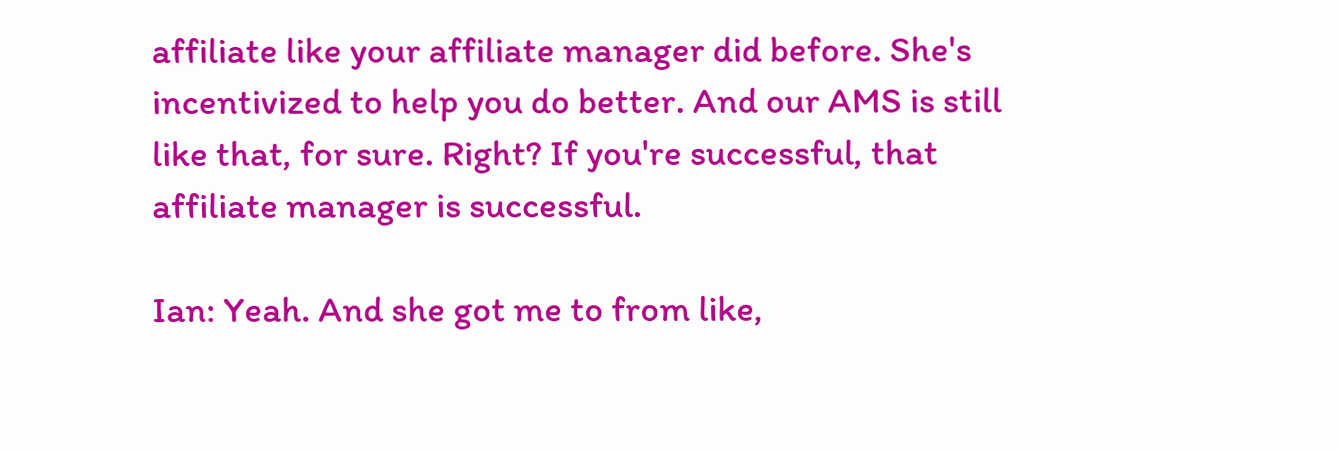affiliate like your affiliate manager did before. She's incentivized to help you do better. And our AMS is still like that, for sure. Right? If you're successful, that affiliate manager is successful.

Ian: Yeah. And she got me to from like,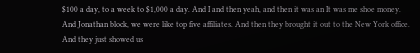$100 a day, to a week to $1,000 a day. And I and then yeah, and then it was an It was me shoe money. And Jonathan block, we were like top five affiliates. And then they brought it out to the New York office. And they just showed us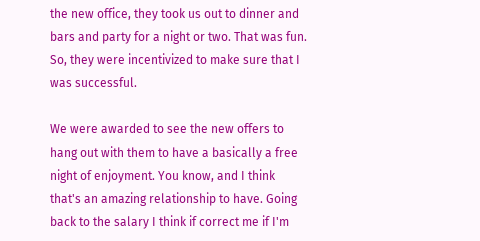the new office, they took us out to dinner and bars and party for a night or two. That was fun. So, they were incentivized to make sure that I was successful.

We were awarded to see the new offers to hang out with them to have a basically a free night of enjoyment. You know, and I think that's an amazing relationship to have. Going back to the salary I think if correct me if I'm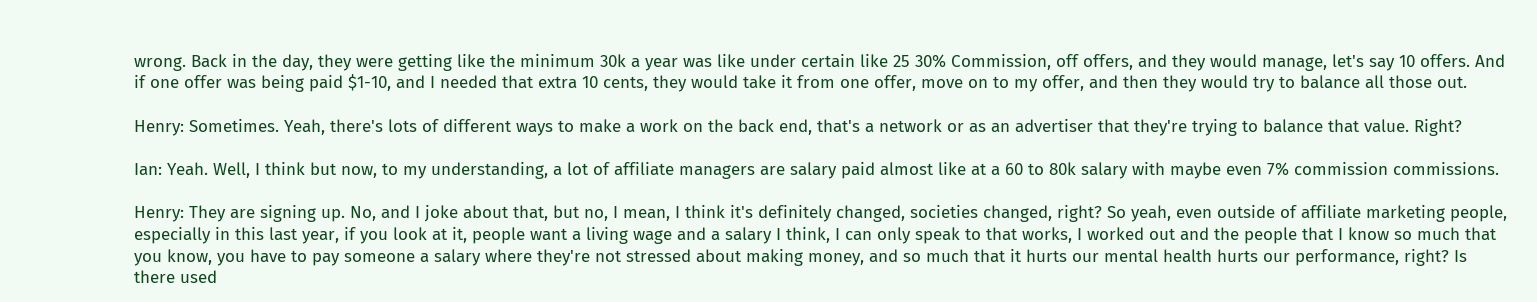wrong. Back in the day, they were getting like the minimum 30k a year was like under certain like 25 30% Commission, off offers, and they would manage, let's say 10 offers. And if one offer was being paid $1-10, and I needed that extra 10 cents, they would take it from one offer, move on to my offer, and then they would try to balance all those out.

Henry: Sometimes. Yeah, there's lots of different ways to make a work on the back end, that's a network or as an advertiser that they're trying to balance that value. Right?

Ian: Yeah. Well, I think but now, to my understanding, a lot of affiliate managers are salary paid almost like at a 60 to 80k salary with maybe even 7% commission commissions.

Henry: They are signing up. No, and I joke about that, but no, I mean, I think it's definitely changed, societies changed, right? So yeah, even outside of affiliate marketing people, especially in this last year, if you look at it, people want a living wage and a salary I think, I can only speak to that works, I worked out and the people that I know so much that you know, you have to pay someone a salary where they're not stressed about making money, and so much that it hurts our mental health hurts our performance, right? Is there used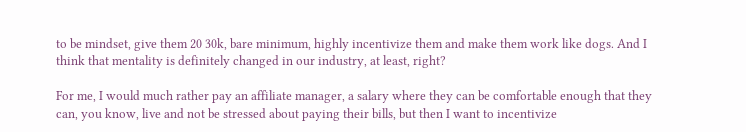to be mindset, give them 20 30k, bare minimum, highly incentivize them and make them work like dogs. And I think that mentality is definitely changed in our industry, at least, right?

For me, I would much rather pay an affiliate manager, a salary where they can be comfortable enough that they can, you know, live and not be stressed about paying their bills, but then I want to incentivize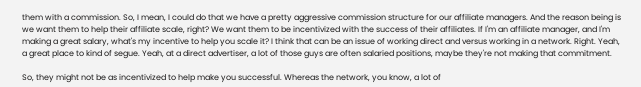them with a commission. So, I mean, I could do that we have a pretty aggressive commission structure for our affiliate managers. And the reason being is we want them to help their affiliate scale, right? We want them to be incentivized with the success of their affiliates. If I'm an affiliate manager, and I'm making a great salary, what's my incentive to help you scale it? I think that can be an issue of working direct and versus working in a network. Right. Yeah, a great place to kind of segue. Yeah, at a direct advertiser, a lot of those guys are often salaried positions, maybe they're not making that commitment.

So, they might not be as incentivized to help make you successful. Whereas the network, you know, a lot of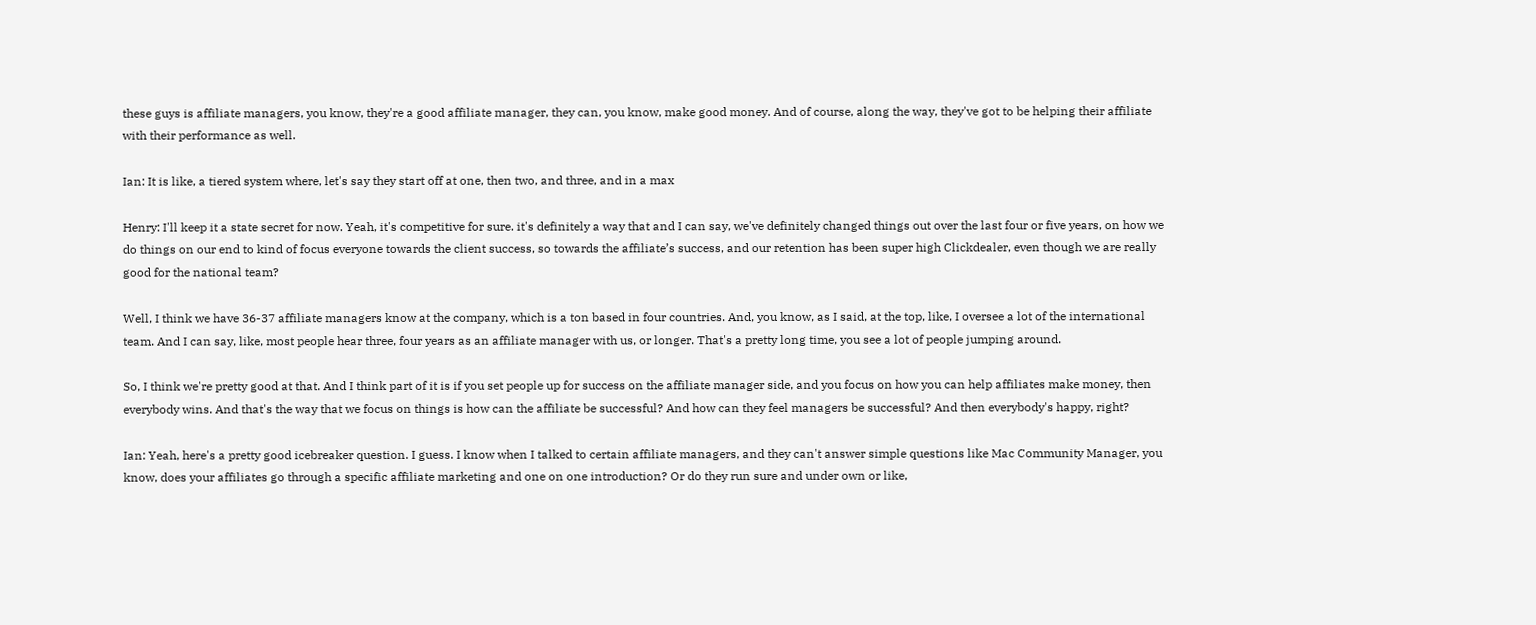these guys is affiliate managers, you know, they're a good affiliate manager, they can, you know, make good money. And of course, along the way, they've got to be helping their affiliate with their performance as well.

Ian: It is like, a tiered system where, let's say they start off at one, then two, and three, and in a max

Henry: I'll keep it a state secret for now. Yeah, it's competitive for sure. it's definitely a way that and I can say, we've definitely changed things out over the last four or five years, on how we do things on our end to kind of focus everyone towards the client success, so towards the affiliate’s success, and our retention has been super high Clickdealer, even though we are really good for the national team?

Well, I think we have 36-37 affiliate managers know at the company, which is a ton based in four countries. And, you know, as I said, at the top, like, I oversee a lot of the international team. And I can say, like, most people hear three, four years as an affiliate manager with us, or longer. That's a pretty long time, you see a lot of people jumping around.

So, I think we're pretty good at that. And I think part of it is if you set people up for success on the affiliate manager side, and you focus on how you can help affiliates make money, then everybody wins. And that's the way that we focus on things is how can the affiliate be successful? And how can they feel managers be successful? And then everybody's happy, right?

Ian: Yeah, here's a pretty good icebreaker question. I guess. I know when I talked to certain affiliate managers, and they can't answer simple questions like Mac Community Manager, you know, does your affiliates go through a specific affiliate marketing and one on one introduction? Or do they run sure and under own or like,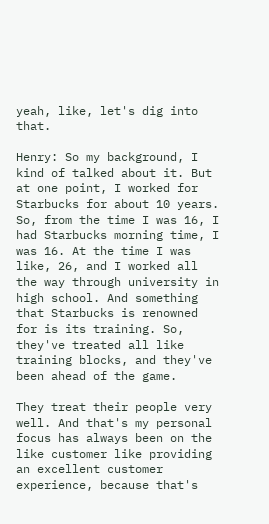yeah, like, let's dig into that.

Henry: So my background, I kind of talked about it. But at one point, I worked for Starbucks for about 10 years. So, from the time I was 16, I had Starbucks morning time, I was 16. At the time I was like, 26, and I worked all the way through university in high school. And something that Starbucks is renowned for is its training. So, they've treated all like training blocks, and they've been ahead of the game.

They treat their people very well. And that's my personal focus has always been on the like customer like providing an excellent customer experience, because that's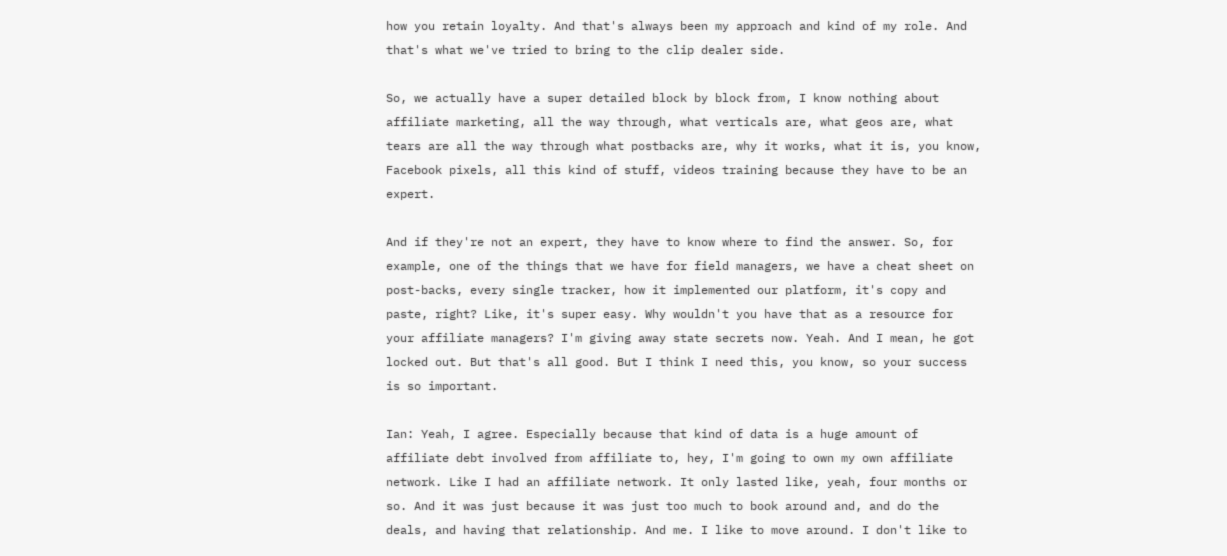how you retain loyalty. And that's always been my approach and kind of my role. And that's what we've tried to bring to the clip dealer side.

So, we actually have a super detailed block by block from, I know nothing about affiliate marketing, all the way through, what verticals are, what geos are, what tears are all the way through what postbacks are, why it works, what it is, you know, Facebook pixels, all this kind of stuff, videos training because they have to be an expert.

And if they're not an expert, they have to know where to find the answer. So, for example, one of the things that we have for field managers, we have a cheat sheet on post-backs, every single tracker, how it implemented our platform, it's copy and paste, right? Like, it's super easy. Why wouldn't you have that as a resource for your affiliate managers? I'm giving away state secrets now. Yeah. And I mean, he got locked out. But that's all good. But I think I need this, you know, so your success is so important.

Ian: Yeah, I agree. Especially because that kind of data is a huge amount of affiliate debt involved from affiliate to, hey, I'm going to own my own affiliate network. Like I had an affiliate network. It only lasted like, yeah, four months or so. And it was just because it was just too much to book around and, and do the deals, and having that relationship. And me. I like to move around. I don't like to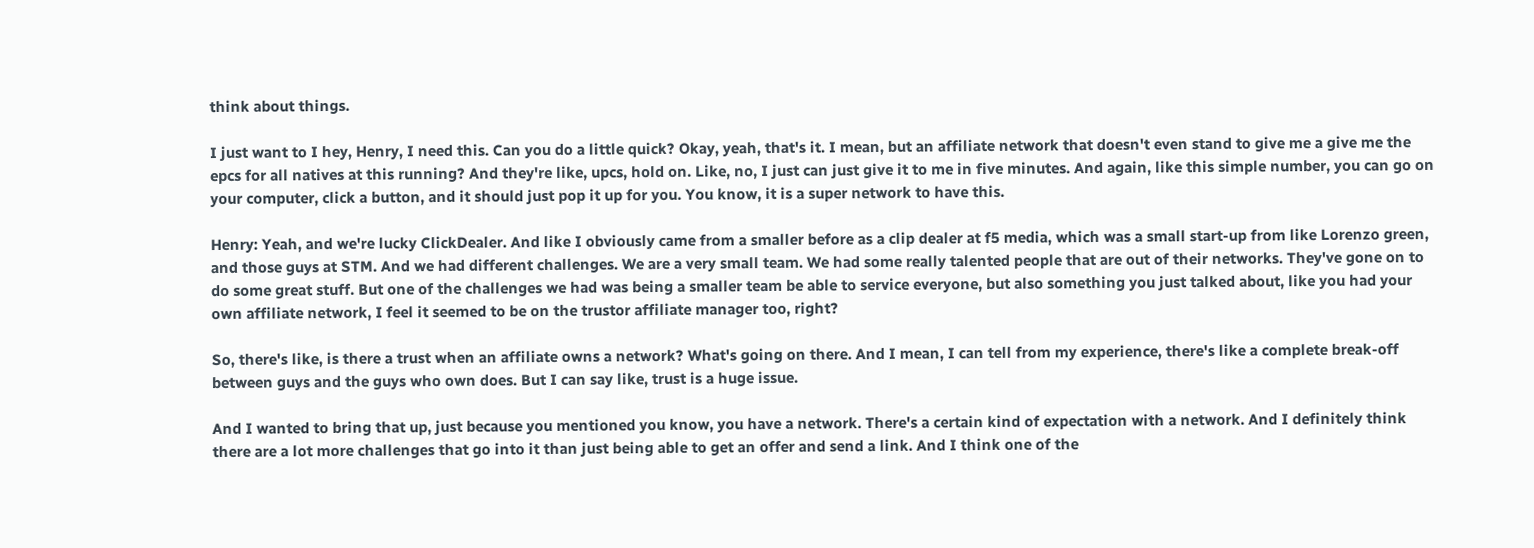think about things.

I just want to I hey, Henry, I need this. Can you do a little quick? Okay, yeah, that's it. I mean, but an affiliate network that doesn't even stand to give me a give me the epcs for all natives at this running? And they're like, upcs, hold on. Like, no, I just can just give it to me in five minutes. And again, like this simple number, you can go on your computer, click a button, and it should just pop it up for you. You know, it is a super network to have this.

Henry: Yeah, and we're lucky ClickDealer. And like I obviously came from a smaller before as a clip dealer at f5 media, which was a small start-up from like Lorenzo green, and those guys at STM. And we had different challenges. We are a very small team. We had some really talented people that are out of their networks. They've gone on to do some great stuff. But one of the challenges we had was being a smaller team be able to service everyone, but also something you just talked about, like you had your own affiliate network, I feel it seemed to be on the trustor affiliate manager too, right?

So, there's like, is there a trust when an affiliate owns a network? What's going on there. And I mean, I can tell from my experience, there's like a complete break-off between guys and the guys who own does. But I can say like, trust is a huge issue.

And I wanted to bring that up, just because you mentioned you know, you have a network. There's a certain kind of expectation with a network. And I definitely think there are a lot more challenges that go into it than just being able to get an offer and send a link. And I think one of the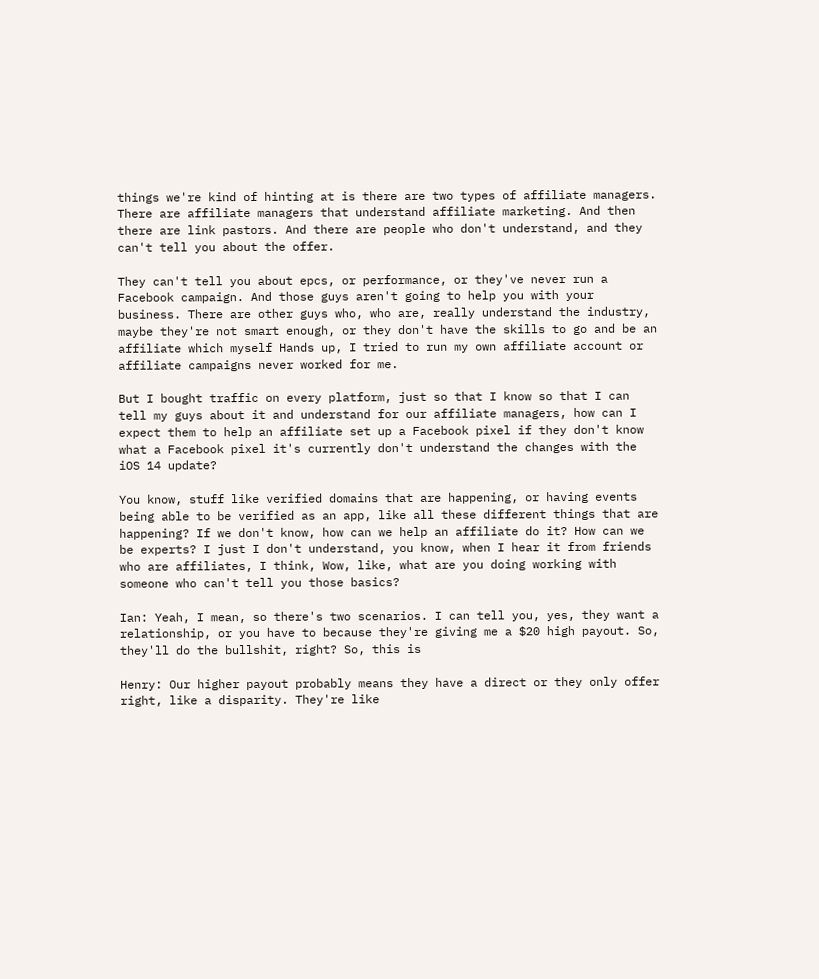things we're kind of hinting at is there are two types of affiliate managers. There are affiliate managers that understand affiliate marketing. And then there are link pastors. And there are people who don't understand, and they can't tell you about the offer.

They can't tell you about epcs, or performance, or they've never run a Facebook campaign. And those guys aren't going to help you with your business. There are other guys who, who are, really understand the industry, maybe they're not smart enough, or they don't have the skills to go and be an affiliate which myself Hands up, I tried to run my own affiliate account or affiliate campaigns never worked for me.

But I bought traffic on every platform, just so that I know so that I can tell my guys about it and understand for our affiliate managers, how can I expect them to help an affiliate set up a Facebook pixel if they don't know what a Facebook pixel it's currently don't understand the changes with the iOS 14 update?

You know, stuff like verified domains that are happening, or having events being able to be verified as an app, like all these different things that are happening? If we don't know, how can we help an affiliate do it? How can we be experts? I just I don't understand, you know, when I hear it from friends who are affiliates, I think, Wow, like, what are you doing working with someone who can't tell you those basics?

Ian: Yeah, I mean, so there's two scenarios. I can tell you, yes, they want a relationship, or you have to because they're giving me a $20 high payout. So, they'll do the bullshit, right? So, this is

Henry: Our higher payout probably means they have a direct or they only offer right, like a disparity. They're like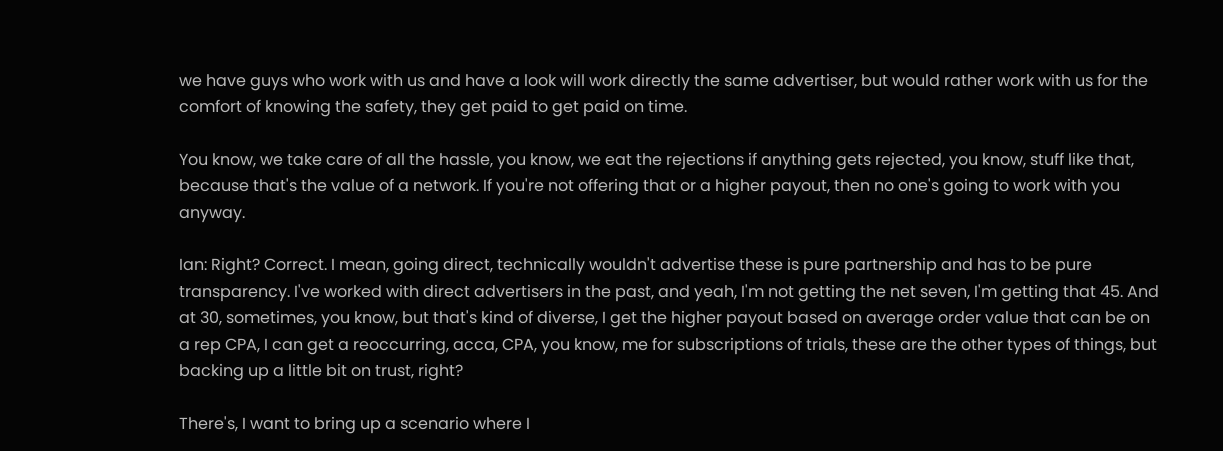we have guys who work with us and have a look will work directly the same advertiser, but would rather work with us for the comfort of knowing the safety, they get paid to get paid on time.

You know, we take care of all the hassle, you know, we eat the rejections if anything gets rejected, you know, stuff like that, because that's the value of a network. If you're not offering that or a higher payout, then no one's going to work with you anyway.

Ian: Right? Correct. I mean, going direct, technically wouldn't advertise these is pure partnership and has to be pure transparency. I've worked with direct advertisers in the past, and yeah, I'm not getting the net seven, I'm getting that 45. And at 30, sometimes, you know, but that's kind of diverse, I get the higher payout based on average order value that can be on a rep CPA, I can get a reoccurring, acca, CPA, you know, me for subscriptions of trials, these are the other types of things, but backing up a little bit on trust, right?

There's, I want to bring up a scenario where I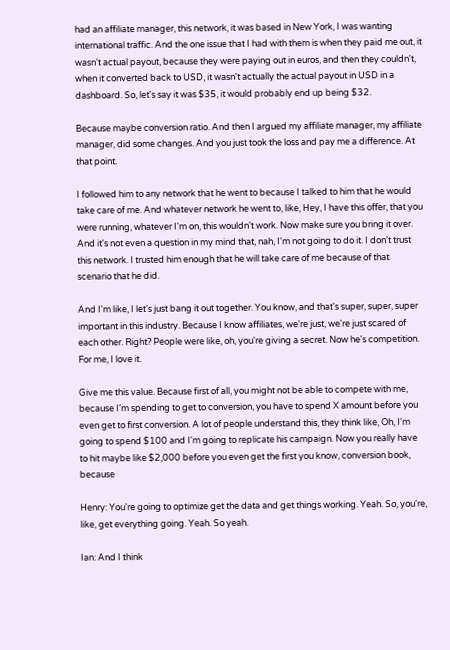had an affiliate manager, this network, it was based in New York, I was wanting international traffic. And the one issue that I had with them is when they paid me out, it wasn't actual payout, because they were paying out in euros, and then they couldn't, when it converted back to USD, it wasn't actually the actual payout in USD in a dashboard. So, let's say it was $35, it would probably end up being $32.

Because maybe conversion ratio. And then I argued my affiliate manager, my affiliate manager, did some changes. And you just took the loss and pay me a difference. At that point.

I followed him to any network that he went to because I talked to him that he would take care of me. And whatever network he went to, like, Hey, I have this offer, that you were running, whatever I'm on, this wouldn't work. Now make sure you bring it over. And it's not even a question in my mind that, nah, I'm not going to do it. I don't trust this network. I trusted him enough that he will take care of me because of that scenario that he did.

And I'm like, I let's just bang it out together. You know, and that's super, super, super important in this industry. Because I know affiliates, we're just, we're just scared of each other. Right? People were like, oh, you're giving a secret. Now he's competition. For me, I love it.

Give me this value. Because first of all, you might not be able to compete with me, because I'm spending to get to conversion, you have to spend X amount before you even get to first conversion. A lot of people understand this, they think like, Oh, I'm going to spend $100 and I'm going to replicate his campaign. Now you really have to hit maybe like $2,000 before you even get the first you know, conversion book, because

Henry: You're going to optimize get the data and get things working. Yeah. So, you're, like, get everything going. Yeah. So yeah.

Ian: And I think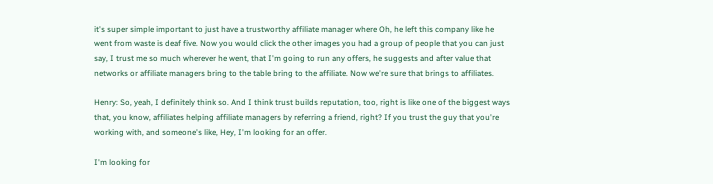it's super simple important to just have a trustworthy affiliate manager where Oh, he left this company like he went from waste is deaf five. Now you would click the other images you had a group of people that you can just say, I trust me so much wherever he went, that I'm going to run any offers, he suggests and after value that networks or affiliate managers bring to the table bring to the affiliate. Now we're sure that brings to affiliates.

Henry: So, yeah, I definitely think so. And I think trust builds reputation, too, right is like one of the biggest ways that, you know, affiliates helping affiliate managers by referring a friend, right? If you trust the guy that you're working with, and someone's like, Hey, I'm looking for an offer.

I'm looking for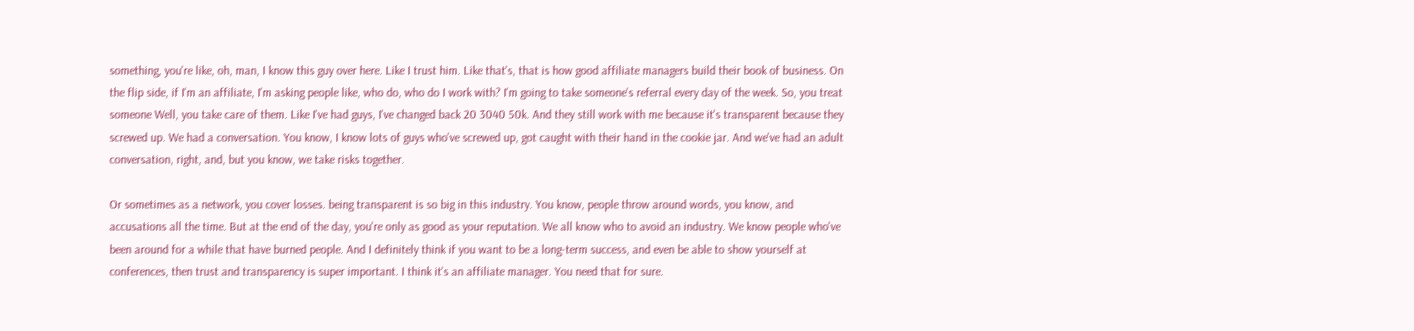something, you're like, oh, man, I know this guy over here. Like I trust him. Like that's, that is how good affiliate managers build their book of business. On the flip side, if I'm an affiliate, I'm asking people like, who do, who do I work with? I'm going to take someone's referral every day of the week. So, you treat someone Well, you take care of them. Like I've had guys, I've changed back 20 3040 50k. And they still work with me because it's transparent because they screwed up. We had a conversation. You know, I know lots of guys who've screwed up, got caught with their hand in the cookie jar. And we've had an adult conversation, right, and, but you know, we take risks together.

Or sometimes as a network, you cover losses. being transparent is so big in this industry. You know, people throw around words, you know, and accusations all the time. But at the end of the day, you're only as good as your reputation. We all know who to avoid an industry. We know people who've been around for a while that have burned people. And I definitely think if you want to be a long-term success, and even be able to show yourself at conferences, then trust and transparency is super important. I think it's an affiliate manager. You need that for sure.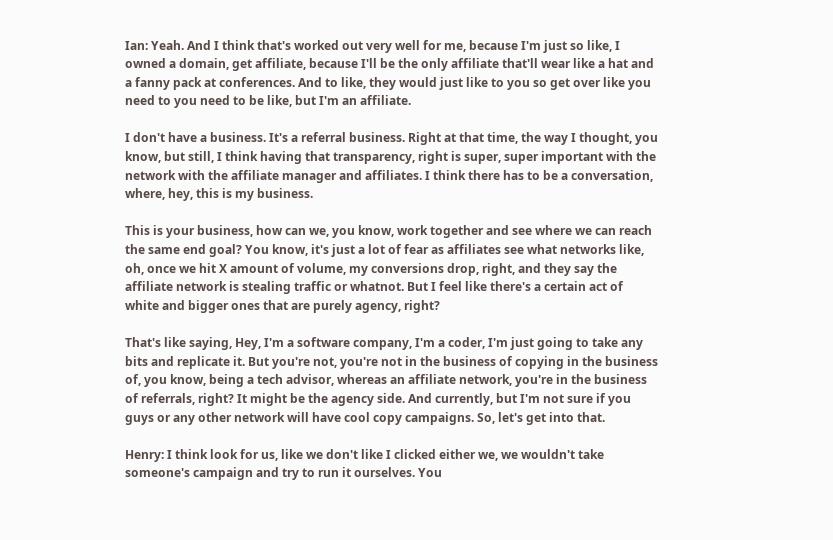Ian: Yeah. And I think that's worked out very well for me, because I'm just so like, I owned a domain, get affiliate, because I'll be the only affiliate that'll wear like a hat and a fanny pack at conferences. And to like, they would just like to you so get over like you need to you need to be like, but I'm an affiliate.

I don't have a business. It's a referral business. Right at that time, the way I thought, you know, but still, I think having that transparency, right is super, super important with the network with the affiliate manager and affiliates. I think there has to be a conversation, where, hey, this is my business.

This is your business, how can we, you know, work together and see where we can reach the same end goal? You know, it's just a lot of fear as affiliates see what networks like, oh, once we hit X amount of volume, my conversions drop, right, and they say the affiliate network is stealing traffic or whatnot. But I feel like there's a certain act of white and bigger ones that are purely agency, right?

That's like saying, Hey, I'm a software company, I'm a coder, I'm just going to take any bits and replicate it. But you're not, you're not in the business of copying in the business of, you know, being a tech advisor, whereas an affiliate network, you're in the business of referrals, right? It might be the agency side. And currently, but I'm not sure if you guys or any other network will have cool copy campaigns. So, let's get into that.

Henry: I think look for us, like we don't like I clicked either we, we wouldn't take someone's campaign and try to run it ourselves. You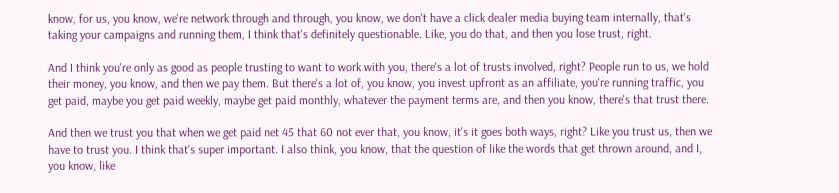know, for us, you know, we're network through and through, you know, we don't have a click dealer media buying team internally, that's taking your campaigns and running them, I think that's definitely questionable. Like, you do that, and then you lose trust, right.

And I think you're only as good as people trusting to want to work with you, there's a lot of trusts involved, right? People run to us, we hold their money, you know, and then we pay them. But there's a lot of, you know, you invest upfront as an affiliate, you're running traffic, you get paid, maybe you get paid weekly, maybe get paid monthly, whatever the payment terms are, and then you know, there's that trust there.

And then we trust you that when we get paid net 45 that 60 not ever that, you know, it's it goes both ways, right? Like you trust us, then we have to trust you. I think that's super important. I also think, you know, that the question of like the words that get thrown around, and I, you know, like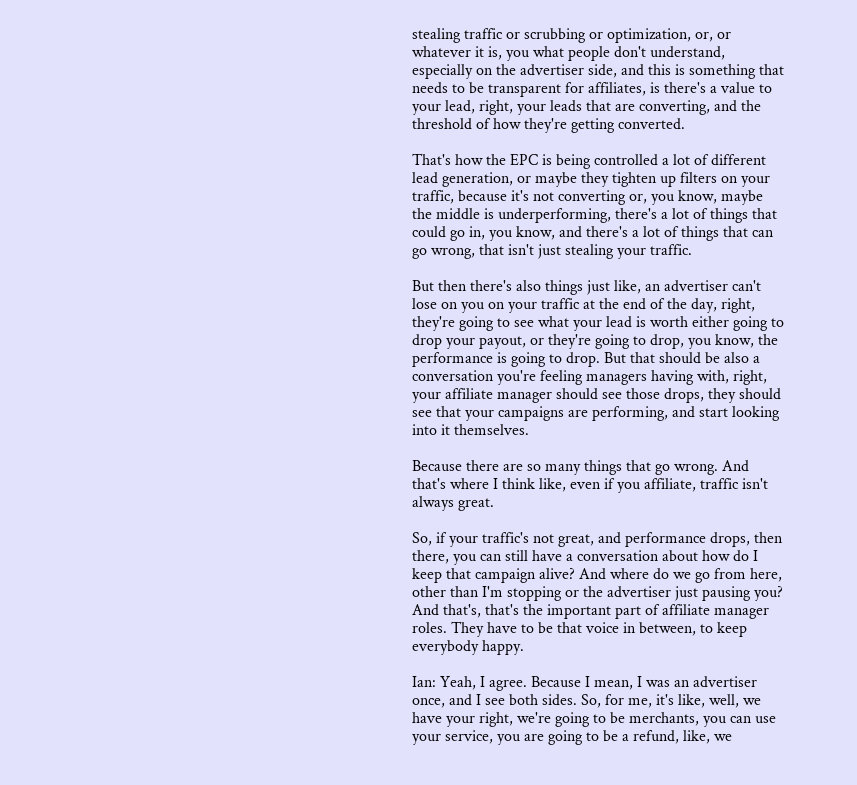stealing traffic or scrubbing or optimization, or, or whatever it is, you what people don't understand, especially on the advertiser side, and this is something that needs to be transparent for affiliates, is there's a value to your lead, right, your leads that are converting, and the threshold of how they're getting converted.

That's how the EPC is being controlled a lot of different lead generation, or maybe they tighten up filters on your traffic, because it's not converting or, you know, maybe the middle is underperforming, there's a lot of things that could go in, you know, and there's a lot of things that can go wrong, that isn't just stealing your traffic.

But then there's also things just like, an advertiser can't lose on you on your traffic at the end of the day, right, they're going to see what your lead is worth either going to drop your payout, or they're going to drop, you know, the performance is going to drop. But that should be also a conversation you're feeling managers having with, right, your affiliate manager should see those drops, they should see that your campaigns are performing, and start looking into it themselves.

Because there are so many things that go wrong. And that's where I think like, even if you affiliate, traffic isn't always great.

So, if your traffic's not great, and performance drops, then there, you can still have a conversation about how do I keep that campaign alive? And where do we go from here, other than I'm stopping or the advertiser just pausing you? And that's, that's the important part of affiliate manager roles. They have to be that voice in between, to keep everybody happy.

Ian: Yeah, I agree. Because I mean, I was an advertiser once, and I see both sides. So, for me, it's like, well, we have your right, we're going to be merchants, you can use your service, you are going to be a refund, like, we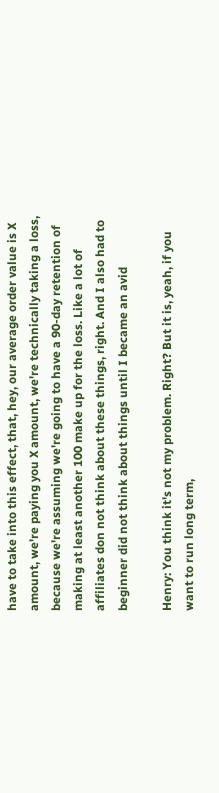have to take into this effect, that, hey, our average order value is X amount, we're paying you X amount, we're technically taking a loss, because we're assuming we're going to have a 90-day retention of making at least another 100 make up for the loss. Like a lot of affiliates don not think about these things, right. And I also had to beginner did not think about things until I became an avid

Henry: You think it's not my problem. Right? But it is, yeah, if you want to run long term,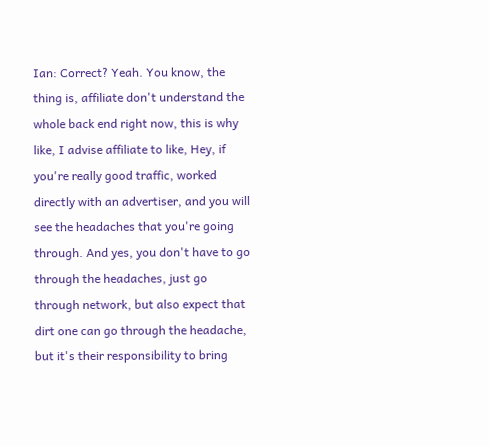Ian: Correct? Yeah. You know, the thing is, affiliate don't understand the whole back end right now, this is why like, I advise affiliate to like, Hey, if you're really good traffic, worked directly with an advertiser, and you will see the headaches that you're going through. And yes, you don't have to go through the headaches, just go through network, but also expect that dirt one can go through the headache, but it's their responsibility to bring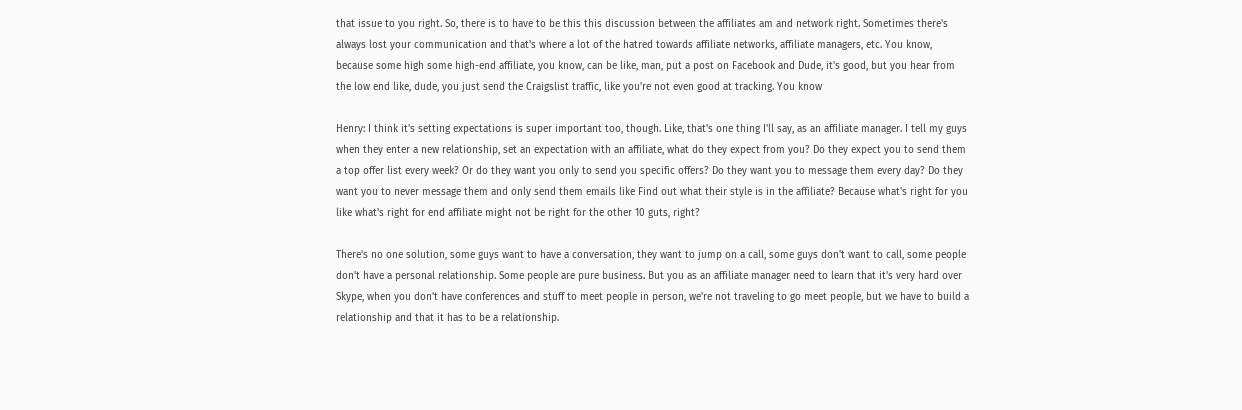that issue to you right. So, there is to have to be this this discussion between the affiliates am and network right. Sometimes there's always lost your communication and that's where a lot of the hatred towards affiliate networks, affiliate managers, etc. You know, because some high some high-end affiliate, you know, can be like, man, put a post on Facebook and Dude, it's good, but you hear from the low end like, dude, you just send the Craigslist traffic, like you're not even good at tracking. You know

Henry: I think it's setting expectations is super important too, though. Like, that's one thing I'll say, as an affiliate manager. I tell my guys when they enter a new relationship, set an expectation with an affiliate, what do they expect from you? Do they expect you to send them a top offer list every week? Or do they want you only to send you specific offers? Do they want you to message them every day? Do they want you to never message them and only send them emails like Find out what their style is in the affiliate? Because what's right for you like what's right for end affiliate might not be right for the other 10 guts, right?

There's no one solution, some guys want to have a conversation, they want to jump on a call, some guys don't want to call, some people don't have a personal relationship. Some people are pure business. But you as an affiliate manager need to learn that it's very hard over Skype, when you don't have conferences and stuff to meet people in person, we're not traveling to go meet people, but we have to build a relationship and that it has to be a relationship.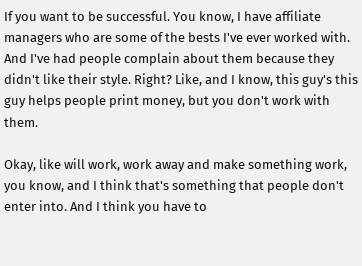If you want to be successful. You know, I have affiliate managers who are some of the bests I've ever worked with. And I've had people complain about them because they didn't like their style. Right? Like, and I know, this guy's this guy helps people print money, but you don't work with them.

Okay, like will work, work away and make something work, you know, and I think that's something that people don't enter into. And I think you have to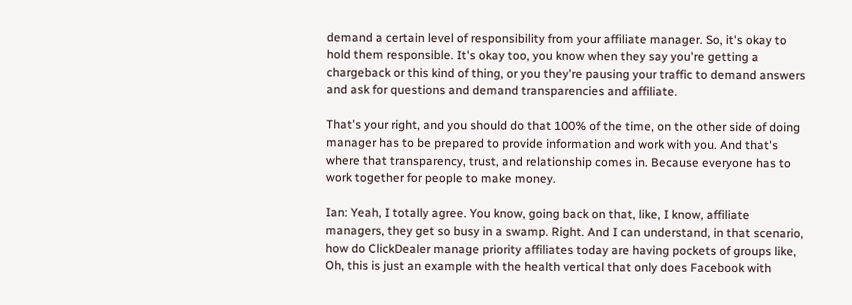demand a certain level of responsibility from your affiliate manager. So, it's okay to hold them responsible. It's okay too, you know when they say you're getting a chargeback or this kind of thing, or you they're pausing your traffic to demand answers and ask for questions and demand transparencies and affiliate.

That's your right, and you should do that 100% of the time, on the other side of doing manager has to be prepared to provide information and work with you. And that's where that transparency, trust, and relationship comes in. Because everyone has to work together for people to make money.

Ian: Yeah, I totally agree. You know, going back on that, like, I know, affiliate managers, they get so busy in a swamp. Right. And I can understand, in that scenario, how do ClickDealer manage priority affiliates today are having pockets of groups like, Oh, this is just an example with the health vertical that only does Facebook with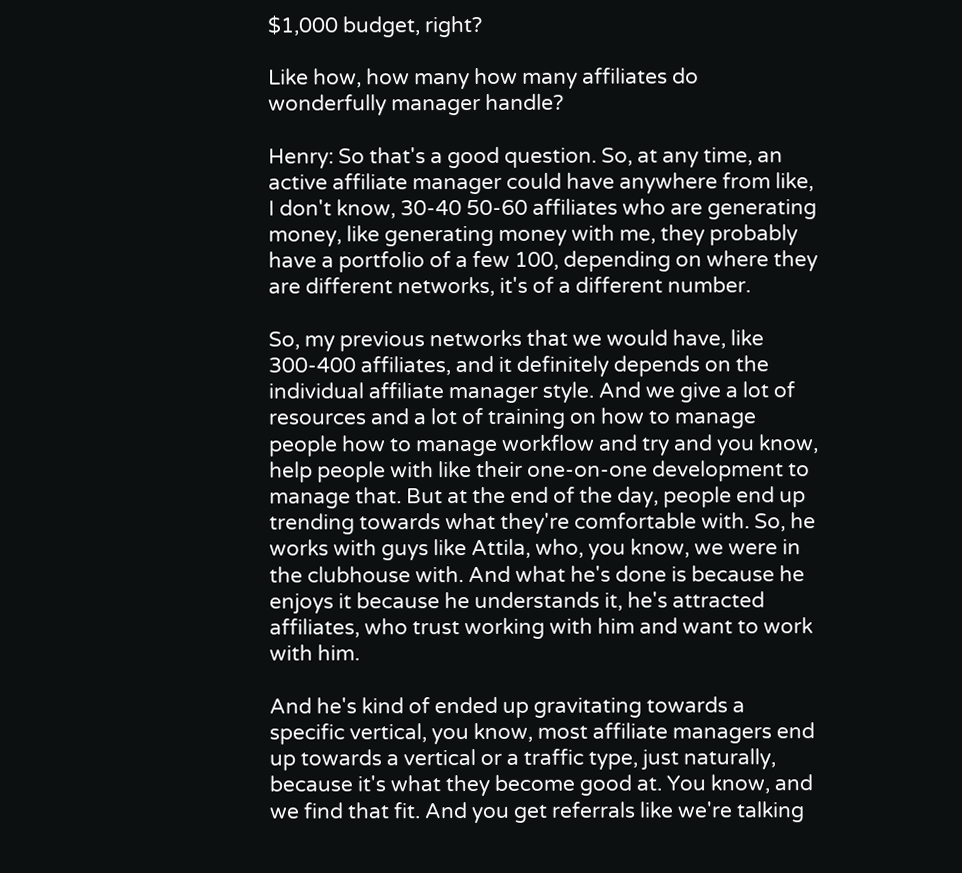$1,000 budget, right?

Like how, how many how many affiliates do wonderfully manager handle?

Henry: So that's a good question. So, at any time, an active affiliate manager could have anywhere from like, I don't know, 30-40 50-60 affiliates who are generating money, like generating money with me, they probably have a portfolio of a few 100, depending on where they are different networks, it's of a different number.

So, my previous networks that we would have, like 300-400 affiliates, and it definitely depends on the individual affiliate manager style. And we give a lot of resources and a lot of training on how to manage people how to manage workflow and try and you know, help people with like their one-on-one development to manage that. But at the end of the day, people end up trending towards what they're comfortable with. So, he works with guys like Attila, who, you know, we were in the clubhouse with. And what he's done is because he enjoys it because he understands it, he's attracted affiliates, who trust working with him and want to work with him.

And he's kind of ended up gravitating towards a specific vertical, you know, most affiliate managers end up towards a vertical or a traffic type, just naturally, because it's what they become good at. You know, and we find that fit. And you get referrals like we're talking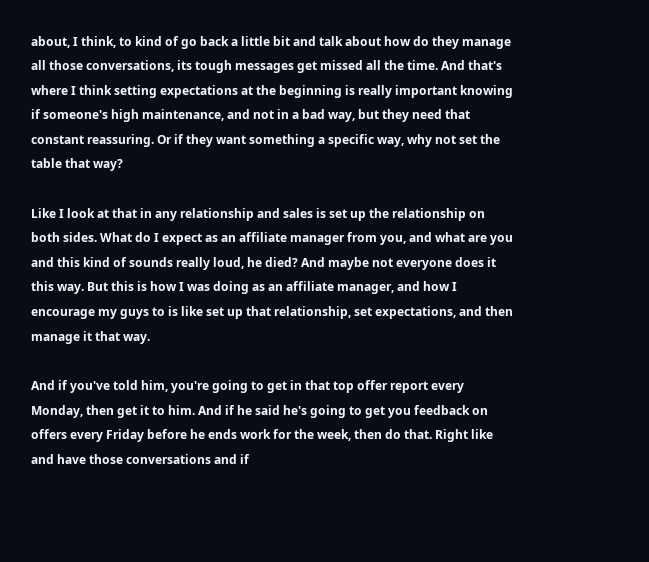about, I think, to kind of go back a little bit and talk about how do they manage all those conversations, its tough messages get missed all the time. And that's where I think setting expectations at the beginning is really important knowing if someone's high maintenance, and not in a bad way, but they need that constant reassuring. Or if they want something a specific way, why not set the table that way?

Like I look at that in any relationship and sales is set up the relationship on both sides. What do I expect as an affiliate manager from you, and what are you and this kind of sounds really loud, he died? And maybe not everyone does it this way. But this is how I was doing as an affiliate manager, and how I encourage my guys to is like set up that relationship, set expectations, and then manage it that way.

And if you've told him, you're going to get in that top offer report every Monday, then get it to him. And if he said he's going to get you feedback on offers every Friday before he ends work for the week, then do that. Right like and have those conversations and if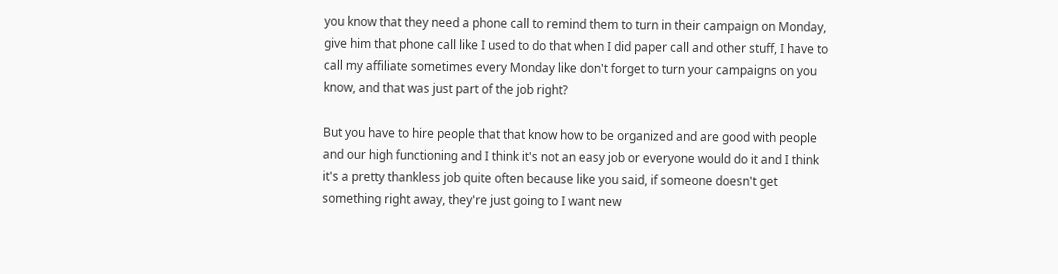you know that they need a phone call to remind them to turn in their campaign on Monday, give him that phone call like I used to do that when I did paper call and other stuff, I have to call my affiliate sometimes every Monday like don't forget to turn your campaigns on you know, and that was just part of the job right?

But you have to hire people that that know how to be organized and are good with people and our high functioning and I think it's not an easy job or everyone would do it and I think it's a pretty thankless job quite often because like you said, if someone doesn't get something right away, they're just going to I want new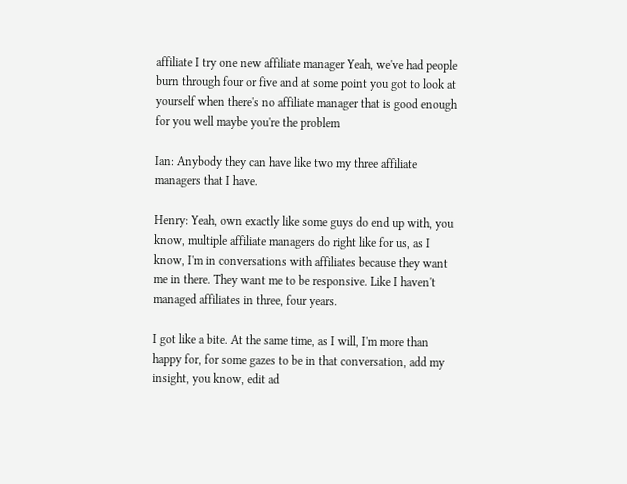affiliate I try one new affiliate manager Yeah, we've had people burn through four or five and at some point you got to look at yourself when there's no affiliate manager that is good enough for you well maybe you're the problem

Ian: Anybody they can have like two my three affiliate managers that I have.

Henry: Yeah, own exactly like some guys do end up with, you know, multiple affiliate managers do right like for us, as I know, I'm in conversations with affiliates because they want me in there. They want me to be responsive. Like I haven't managed affiliates in three, four years.

I got like a bite. At the same time, as I will, I'm more than happy for, for some gazes to be in that conversation, add my insight, you know, edit ad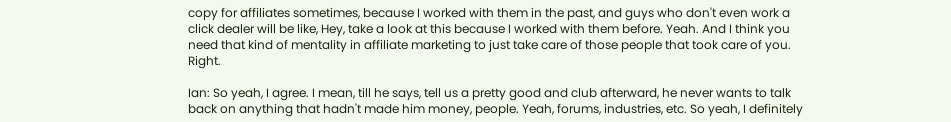copy for affiliates sometimes, because I worked with them in the past, and guys who don't even work a click dealer will be like, Hey, take a look at this because I worked with them before. Yeah. And I think you need that kind of mentality in affiliate marketing to just take care of those people that took care of you. Right.

Ian: So yeah, I agree. I mean, till he says, tell us a pretty good and club afterward, he never wants to talk back on anything that hadn't made him money, people. Yeah, forums, industries, etc. So yeah, I definitely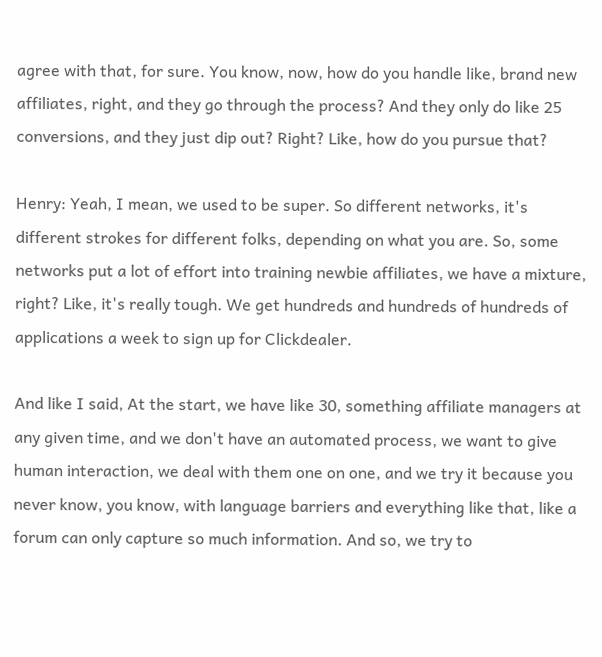agree with that, for sure. You know, now, how do you handle like, brand new affiliates, right, and they go through the process? And they only do like 25 conversions, and they just dip out? Right? Like, how do you pursue that?

Henry: Yeah, I mean, we used to be super. So different networks, it's different strokes for different folks, depending on what you are. So, some networks put a lot of effort into training newbie affiliates, we have a mixture, right? Like, it's really tough. We get hundreds and hundreds of hundreds of applications a week to sign up for Clickdealer.

And like I said, At the start, we have like 30, something affiliate managers at any given time, and we don't have an automated process, we want to give human interaction, we deal with them one on one, and we try it because you never know, you know, with language barriers and everything like that, like a forum can only capture so much information. And so, we try to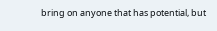bring on anyone that has potential, but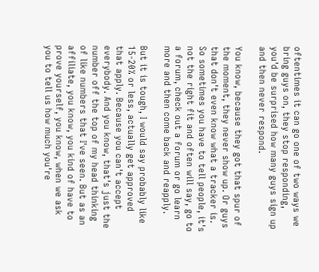oftentimes it can go one of two ways we bring guys on, they stop responding, you'd be surprised how many guys sign up and then never respond.

You know, because they got that spur of the moment, they never show up. Or guys that don't even know what a tracker is. So sometimes you have to tell people, it's not the right fit and often will say, go to a forum, check out a forum or go learn more and then come back and reapply.

But it is tough, I would say probably like 15-20% or less, actually get approved that apply. Because you can't accept everybody. And you know, that's just the number off the top of my head thinking of like numbers that I've seen. But as an affiliate, you know, you kind of have to prove yourself, you know, when we ask you to tell us how much you're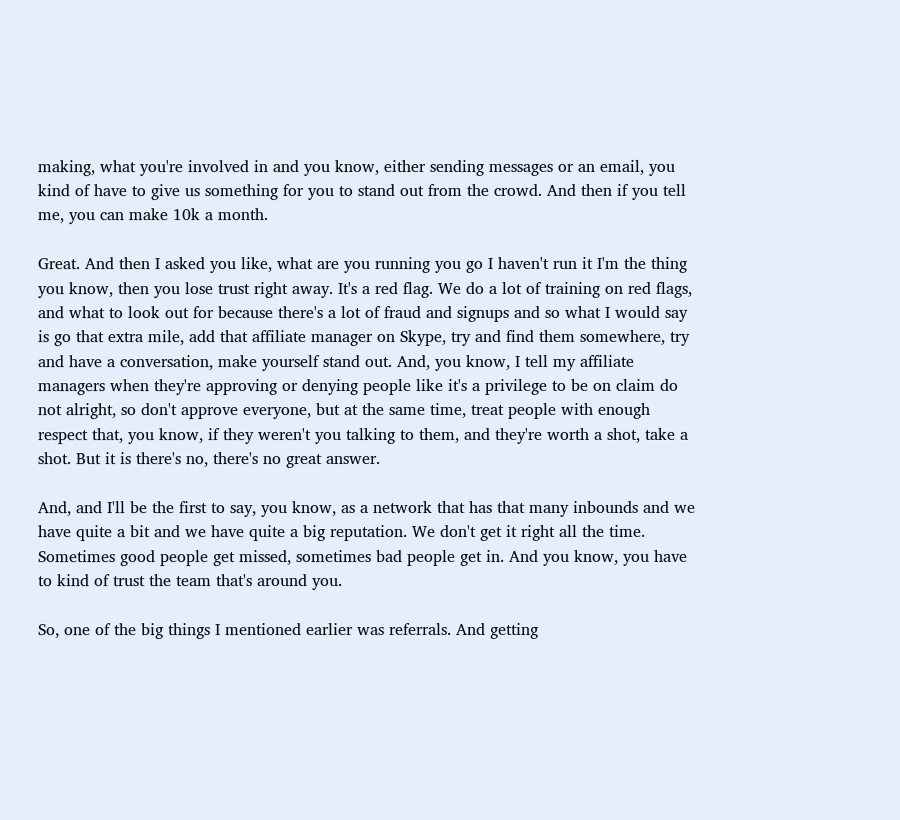making, what you're involved in and you know, either sending messages or an email, you kind of have to give us something for you to stand out from the crowd. And then if you tell me, you can make 10k a month.

Great. And then I asked you like, what are you running you go I haven't run it I'm the thing you know, then you lose trust right away. It's a red flag. We do a lot of training on red flags, and what to look out for because there's a lot of fraud and signups and so what I would say is go that extra mile, add that affiliate manager on Skype, try and find them somewhere, try and have a conversation, make yourself stand out. And, you know, I tell my affiliate managers when they're approving or denying people like it's a privilege to be on claim do not alright, so don't approve everyone, but at the same time, treat people with enough respect that, you know, if they weren't you talking to them, and they're worth a shot, take a shot. But it is there's no, there's no great answer.

And, and I'll be the first to say, you know, as a network that has that many inbounds and we have quite a bit and we have quite a big reputation. We don't get it right all the time. Sometimes good people get missed, sometimes bad people get in. And you know, you have to kind of trust the team that's around you.

So, one of the big things I mentioned earlier was referrals. And getting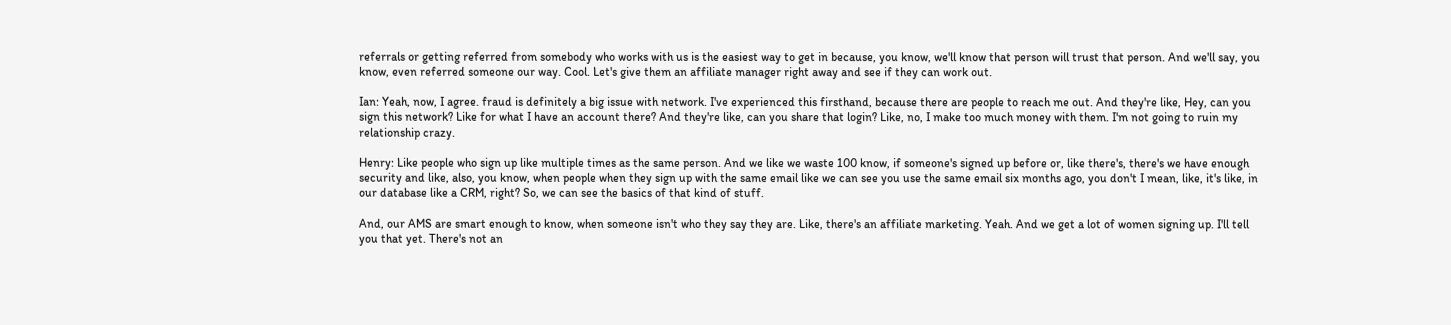referrals or getting referred from somebody who works with us is the easiest way to get in because, you know, we'll know that person will trust that person. And we'll say, you know, even referred someone our way. Cool. Let's give them an affiliate manager right away and see if they can work out.

Ian: Yeah, now, I agree. fraud is definitely a big issue with network. I've experienced this firsthand, because there are people to reach me out. And they're like, Hey, can you sign this network? Like for what I have an account there? And they're like, can you share that login? Like, no, I make too much money with them. I'm not going to ruin my relationship crazy.

Henry: Like people who sign up like multiple times as the same person. And we like we waste 100 know, if someone's signed up before or, like there's, there's we have enough security and like, also, you know, when people when they sign up with the same email like we can see you use the same email six months ago, you don't I mean, like, it's like, in our database like a CRM, right? So, we can see the basics of that kind of stuff.

And, our AMS are smart enough to know, when someone isn't who they say they are. Like, there's an affiliate marketing. Yeah. And we get a lot of women signing up. I'll tell you that yet. There's not an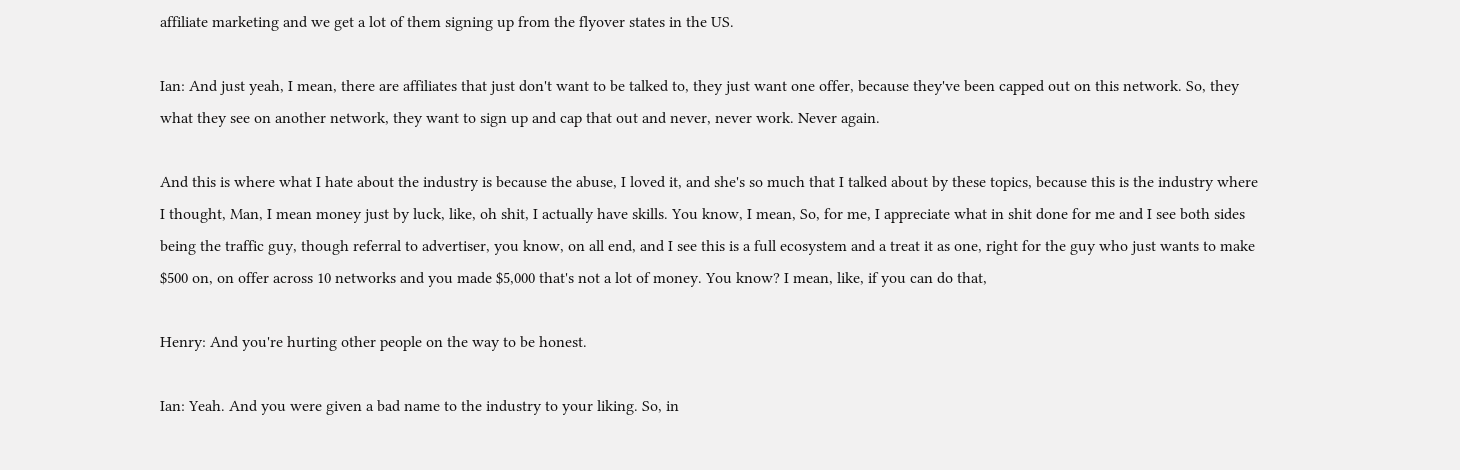affiliate marketing and we get a lot of them signing up from the flyover states in the US.

Ian: And just yeah, I mean, there are affiliates that just don't want to be talked to, they just want one offer, because they've been capped out on this network. So, they what they see on another network, they want to sign up and cap that out and never, never work. Never again.

And this is where what I hate about the industry is because the abuse, I loved it, and she's so much that I talked about by these topics, because this is the industry where I thought, Man, I mean money just by luck, like, oh shit, I actually have skills. You know, I mean, So, for me, I appreciate what in shit done for me and I see both sides being the traffic guy, though referral to advertiser, you know, on all end, and I see this is a full ecosystem and a treat it as one, right for the guy who just wants to make $500 on, on offer across 10 networks and you made $5,000 that's not a lot of money. You know? I mean, like, if you can do that,

Henry: And you're hurting other people on the way to be honest.

Ian: Yeah. And you were given a bad name to the industry to your liking. So, in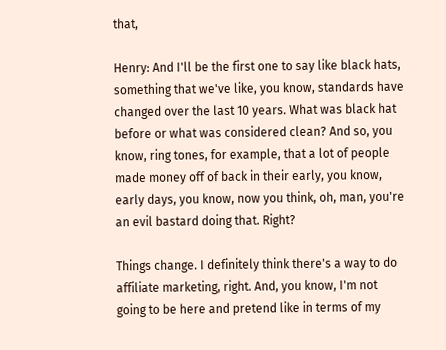that,

Henry: And I'll be the first one to say like black hats, something that we've like, you know, standards have changed over the last 10 years. What was black hat before or what was considered clean? And so, you know, ring tones, for example, that a lot of people made money off of back in their early, you know, early days, you know, now you think, oh, man, you're an evil bastard doing that. Right?

Things change. I definitely think there's a way to do affiliate marketing, right. And, you know, I'm not going to be here and pretend like in terms of my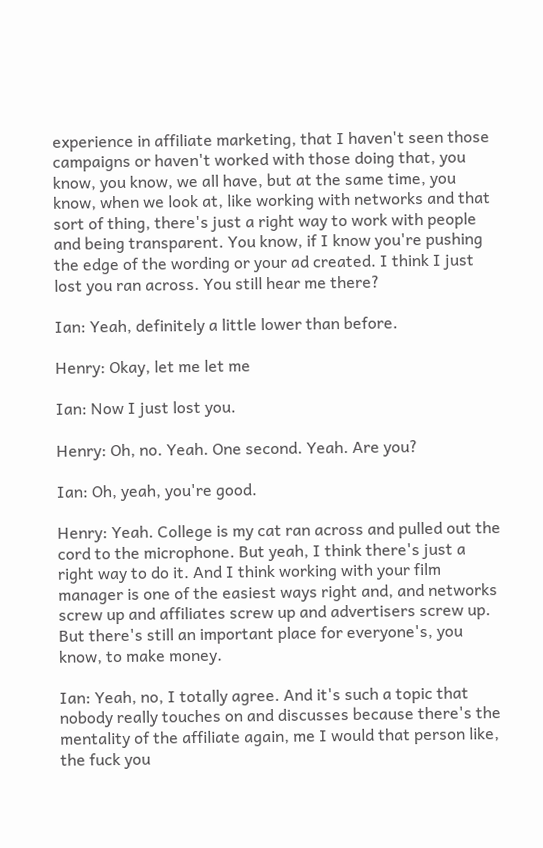experience in affiliate marketing, that I haven't seen those campaigns or haven't worked with those doing that, you know, you know, we all have, but at the same time, you know, when we look at, like working with networks and that sort of thing, there's just a right way to work with people and being transparent. You know, if I know you're pushing the edge of the wording or your ad created. I think I just lost you ran across. You still hear me there?

Ian: Yeah, definitely a little lower than before.

Henry: Okay, let me let me

Ian: Now I just lost you.

Henry: Oh, no. Yeah. One second. Yeah. Are you?

Ian: Oh, yeah, you're good.

Henry: Yeah. College is my cat ran across and pulled out the cord to the microphone. But yeah, I think there's just a right way to do it. And I think working with your film manager is one of the easiest ways right and, and networks screw up and affiliates screw up and advertisers screw up. But there's still an important place for everyone's, you know, to make money.

Ian: Yeah, no, I totally agree. And it's such a topic that nobody really touches on and discusses because there's the mentality of the affiliate again, me I would that person like, the fuck you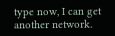type now, I can get another network.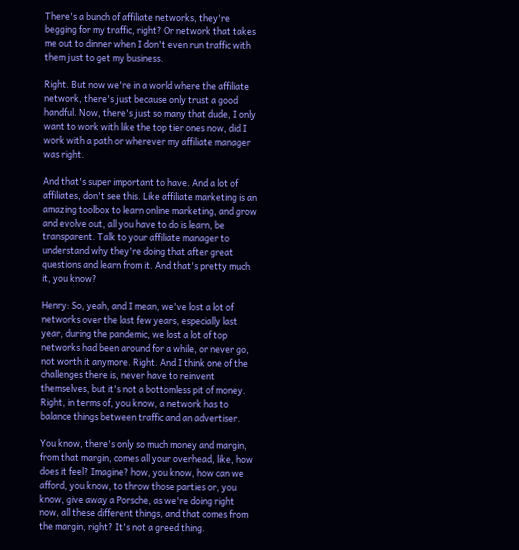There's a bunch of affiliate networks, they're begging for my traffic, right? Or network that takes me out to dinner when I don't even run traffic with them just to get my business.

Right. But now we're in a world where the affiliate network, there's just because only trust a good handful. Now, there's just so many that dude, I only want to work with like the top tier ones now, did I work with a path or wherever my affiliate manager was right.

And that's super important to have. And a lot of affiliates, don't see this. Like affiliate marketing is an amazing toolbox to learn online marketing, and grow and evolve out, all you have to do is learn, be transparent. Talk to your affiliate manager to understand why they're doing that after great questions and learn from it. And that's pretty much it, you know?

Henry: So, yeah, and I mean, we've lost a lot of networks over the last few years, especially last year, during the pandemic, we lost a lot of top networks had been around for a while, or never go, not worth it anymore. Right. And I think one of the challenges there is, never have to reinvent themselves, but it's not a bottomless pit of money. Right, in terms of, you know, a network has to balance things between traffic and an advertiser.

You know, there's only so much money and margin, from that margin, comes all your overhead, like, how does it feel? Imagine? how, you know, how can we afford, you know, to throw those parties or, you know, give away a Porsche, as we're doing right now, all these different things, and that comes from the margin, right? It's not a greed thing.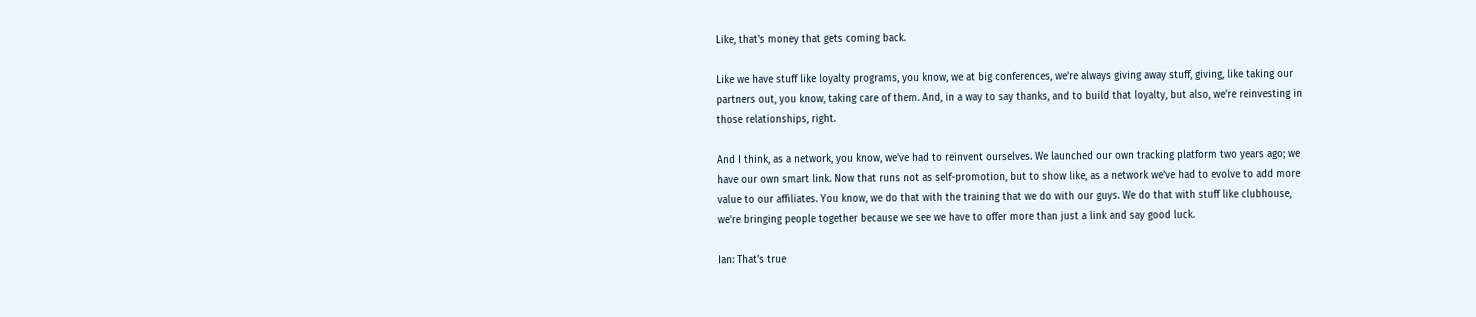Like, that's money that gets coming back.

Like we have stuff like loyalty programs, you know, we at big conferences, we're always giving away stuff, giving, like taking our partners out, you know, taking care of them. And, in a way to say thanks, and to build that loyalty, but also, we're reinvesting in those relationships, right.

And I think, as a network, you know, we've had to reinvent ourselves. We launched our own tracking platform two years ago; we have our own smart link. Now that runs not as self-promotion, but to show like, as a network we've had to evolve to add more value to our affiliates. You know, we do that with the training that we do with our guys. We do that with stuff like clubhouse, we're bringing people together because we see we have to offer more than just a link and say good luck.

Ian: That's true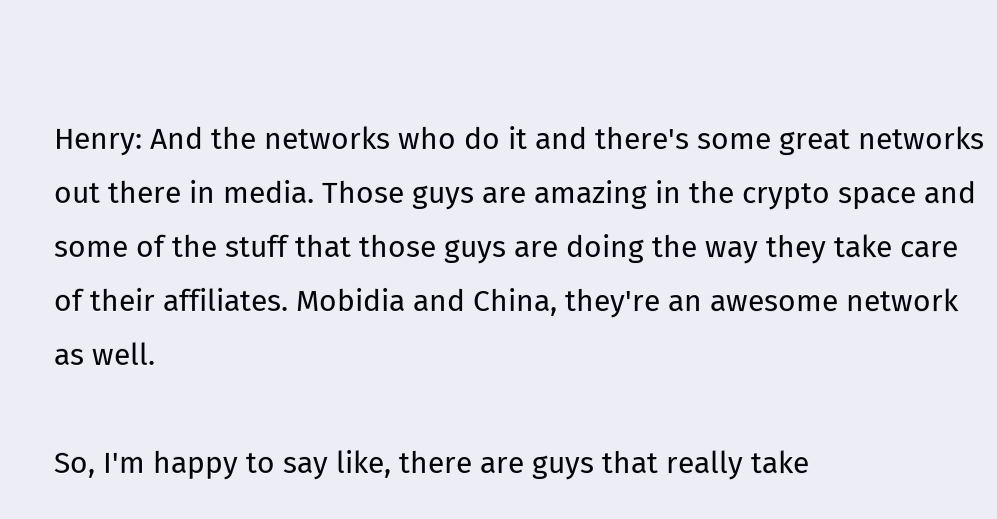Henry: And the networks who do it and there's some great networks out there in media. Those guys are amazing in the crypto space and some of the stuff that those guys are doing the way they take care of their affiliates. Mobidia and China, they're an awesome network as well.

So, I'm happy to say like, there are guys that really take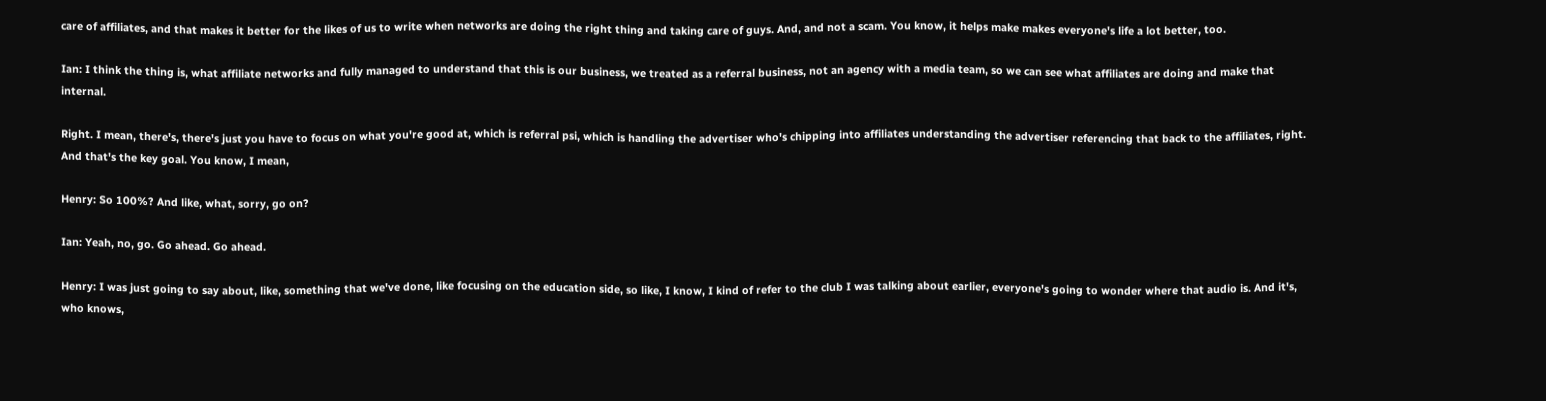care of affiliates, and that makes it better for the likes of us to write when networks are doing the right thing and taking care of guys. And, and not a scam. You know, it helps make makes everyone's life a lot better, too.

Ian: I think the thing is, what affiliate networks and fully managed to understand that this is our business, we treated as a referral business, not an agency with a media team, so we can see what affiliates are doing and make that internal.

Right. I mean, there's, there's just you have to focus on what you're good at, which is referral psi, which is handling the advertiser who's chipping into affiliates understanding the advertiser referencing that back to the affiliates, right. And that's the key goal. You know, I mean,

Henry: So 100%? And like, what, sorry, go on?

Ian: Yeah, no, go. Go ahead. Go ahead.

Henry: I was just going to say about, like, something that we've done, like focusing on the education side, so like, I know, I kind of refer to the club I was talking about earlier, everyone's going to wonder where that audio is. And it's, who knows,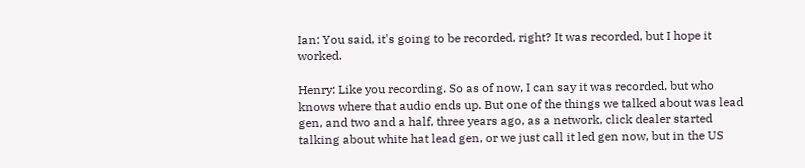Ian: You said, it's going to be recorded, right? It was recorded, but I hope it worked.

Henry: Like you recording. So as of now, I can say it was recorded, but who knows where that audio ends up. But one of the things we talked about was lead gen, and two and a half, three years ago, as a network, click dealer started talking about white hat lead gen, or we just call it led gen now, but in the US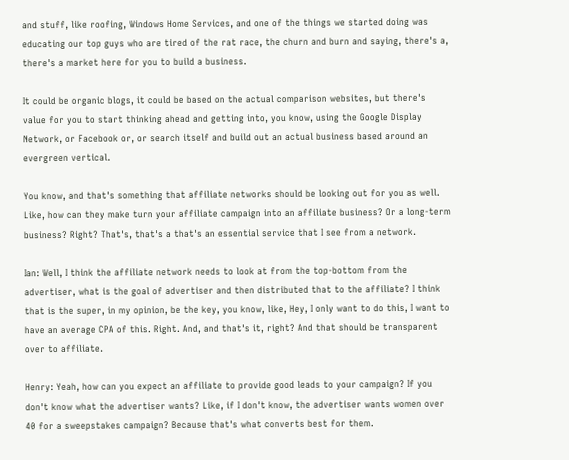and stuff, like roofing, Windows Home Services, and one of the things we started doing was educating our top guys who are tired of the rat race, the churn and burn and saying, there's a, there's a market here for you to build a business.

It could be organic blogs, it could be based on the actual comparison websites, but there's value for you to start thinking ahead and getting into, you know, using the Google Display Network, or Facebook or, or search itself and build out an actual business based around an evergreen vertical.

You know, and that's something that affiliate networks should be looking out for you as well. Like, how can they make turn your affiliate campaign into an affiliate business? Or a long-term business? Right? That's, that's a that's an essential service that I see from a network.

Ian: Well, I think the affiliate network needs to look at from the top-bottom from the advertiser, what is the goal of advertiser and then distributed that to the affiliate? I think that is the super, in my opinion, be the key, you know, like, Hey, I only want to do this, I want to have an average CPA of this. Right. And, and that's it, right? And that should be transparent over to affiliate.

Henry: Yeah, how can you expect an affiliate to provide good leads to your campaign? If you don't know what the advertiser wants? Like, if I don't know, the advertiser wants women over 40 for a sweepstakes campaign? Because that's what converts best for them.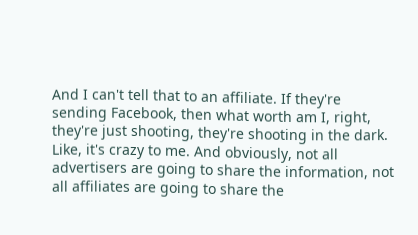And I can't tell that to an affiliate. If they're sending Facebook, then what worth am I, right, they're just shooting, they're shooting in the dark. Like, it's crazy to me. And obviously, not all advertisers are going to share the information, not all affiliates are going to share the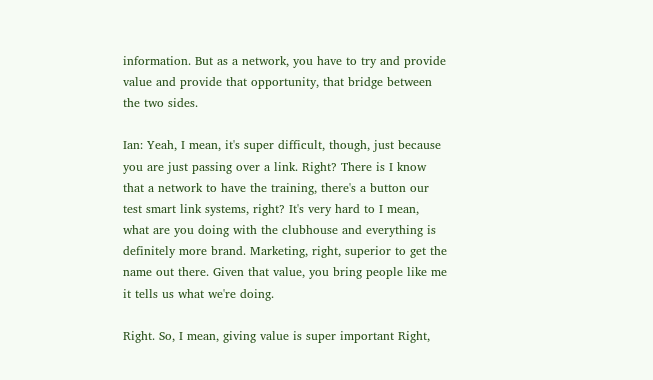information. But as a network, you have to try and provide value and provide that opportunity, that bridge between the two sides.

Ian: Yeah, I mean, it's super difficult, though, just because you are just passing over a link. Right? There is I know that a network to have the training, there's a button our test smart link systems, right? It's very hard to I mean, what are you doing with the clubhouse and everything is definitely more brand. Marketing, right, superior to get the name out there. Given that value, you bring people like me it tells us what we're doing.

Right. So, I mean, giving value is super important Right,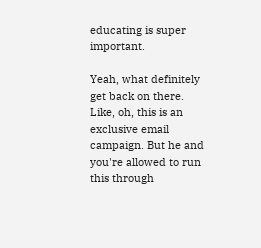educating is super important.

Yeah, what definitely get back on there. Like, oh, this is an exclusive email campaign. But he and you're allowed to run this through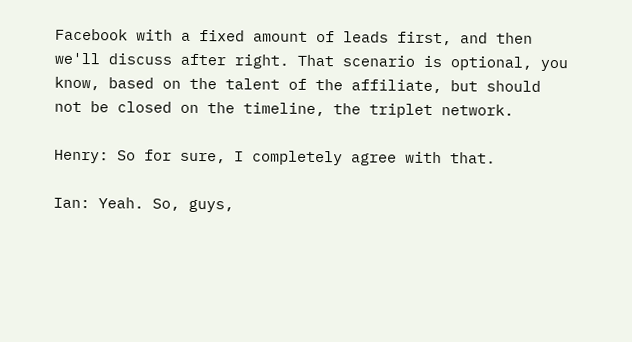Facebook with a fixed amount of leads first, and then we'll discuss after right. That scenario is optional, you know, based on the talent of the affiliate, but should not be closed on the timeline, the triplet network.

Henry: So for sure, I completely agree with that.

Ian: Yeah. So, guys,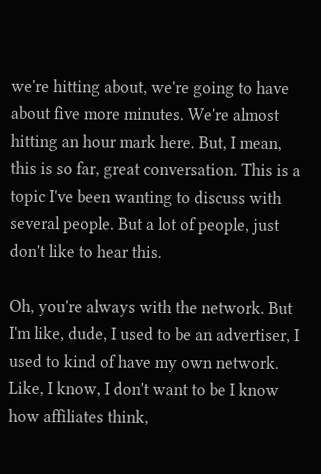we're hitting about, we're going to have about five more minutes. We're almost hitting an hour mark here. But, I mean, this is so far, great conversation. This is a topic I've been wanting to discuss with several people. But a lot of people, just don't like to hear this.

Oh, you're always with the network. But I'm like, dude, I used to be an advertiser, I used to kind of have my own network. Like, I know, I don't want to be I know how affiliates think,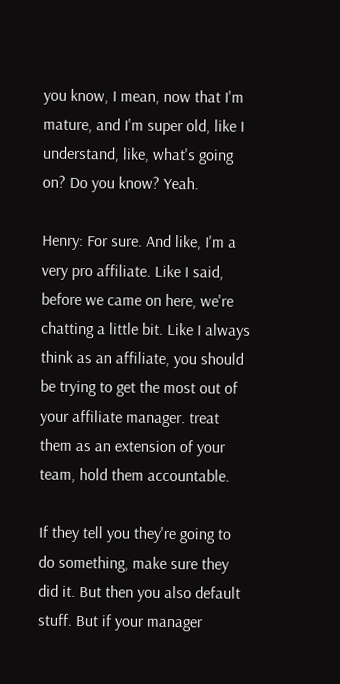you know, I mean, now that I'm mature, and I'm super old, like I understand, like, what's going on? Do you know? Yeah.

Henry: For sure. And like, I'm a very pro affiliate. Like I said, before we came on here, we're chatting a little bit. Like I always think as an affiliate, you should be trying to get the most out of your affiliate manager. treat them as an extension of your team, hold them accountable.

If they tell you they're going to do something, make sure they did it. But then you also default stuff. But if your manager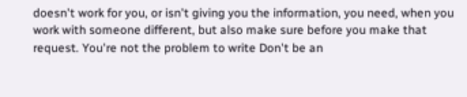doesn't work for you, or isn't giving you the information, you need, when you work with someone different, but also make sure before you make that request. You're not the problem to write Don't be an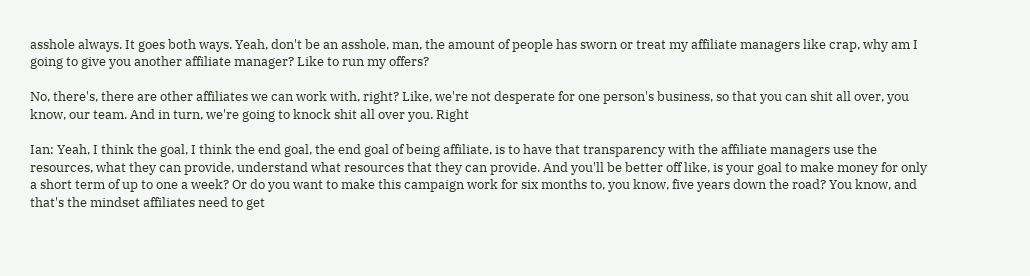asshole always. It goes both ways. Yeah, don't be an asshole, man, the amount of people has sworn or treat my affiliate managers like crap, why am I going to give you another affiliate manager? Like to run my offers?

No, there's, there are other affiliates we can work with, right? Like, we're not desperate for one person's business, so that you can shit all over, you know, our team. And in turn, we're going to knock shit all over you. Right

Ian: Yeah, I think the goal, I think the end goal, the end goal of being affiliate, is to have that transparency with the affiliate managers use the resources, what they can provide, understand what resources that they can provide. And you'll be better off like, is your goal to make money for only a short term of up to one a week? Or do you want to make this campaign work for six months to, you know, five years down the road? You know, and that's the mindset affiliates need to get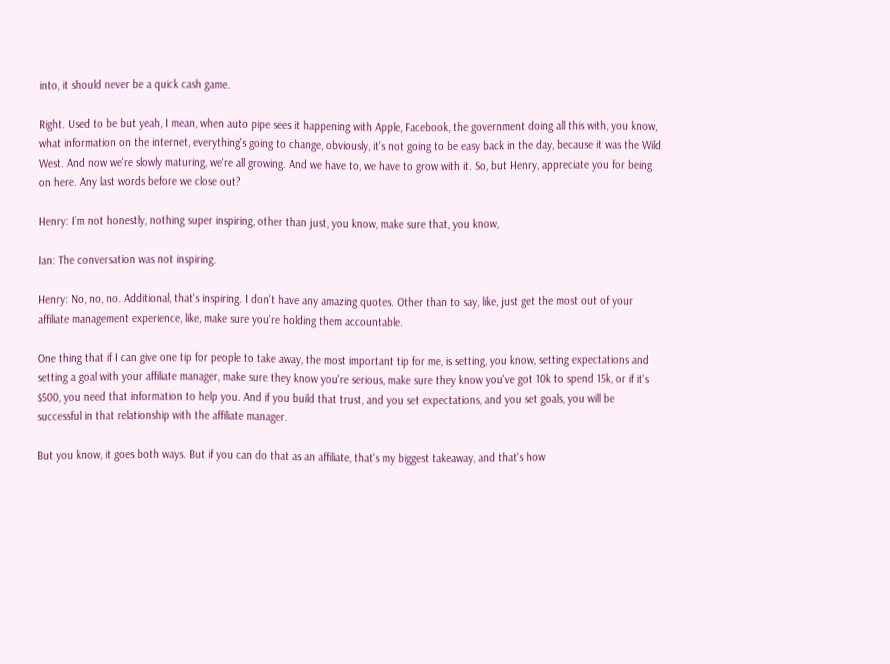into, it should never be a quick cash game.

Right. Used to be but yeah, I mean, when auto pipe sees it happening with Apple, Facebook, the government doing all this with, you know, what information on the internet, everything's going to change, obviously, it's not going to be easy back in the day, because it was the Wild West. And now we're slowly maturing, we're all growing. And we have to, we have to grow with it. So, but Henry, appreciate you for being on here. Any last words before we close out?

Henry: I’m not honestly, nothing super inspiring, other than just, you know, make sure that, you know,

Ian: The conversation was not inspiring.

Henry: No, no, no. Additional, that's inspiring. I don't have any amazing quotes. Other than to say, like, just get the most out of your affiliate management experience, like, make sure you're holding them accountable.

One thing that if I can give one tip for people to take away, the most important tip for me, is setting, you know, setting expectations and setting a goal with your affiliate manager, make sure they know you're serious, make sure they know you've got 10k to spend 15k, or if it's $500, you need that information to help you. And if you build that trust, and you set expectations, and you set goals, you will be successful in that relationship with the affiliate manager.

But you know, it goes both ways. But if you can do that as an affiliate, that's my biggest takeaway, and that's how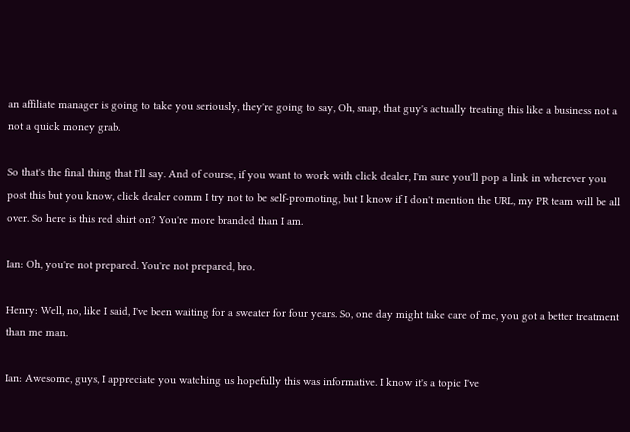an affiliate manager is going to take you seriously, they're going to say, Oh, snap, that guy's actually treating this like a business not a not a quick money grab.

So that's the final thing that I'll say. And of course, if you want to work with click dealer, I'm sure you'll pop a link in wherever you post this but you know, click dealer comm I try not to be self-promoting, but I know if I don't mention the URL, my PR team will be all over. So here is this red shirt on? You're more branded than I am.

Ian: Oh, you're not prepared. You're not prepared, bro.

Henry: Well, no, like I said, I've been waiting for a sweater for four years. So, one day might take care of me, you got a better treatment than me man.

Ian: Awesome, guys, I appreciate you watching us hopefully this was informative. I know it's a topic I've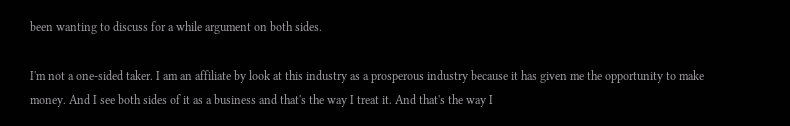been wanting to discuss for a while argument on both sides.

I'm not a one-sided taker. I am an affiliate by look at this industry as a prosperous industry because it has given me the opportunity to make money. And I see both sides of it as a business and that's the way I treat it. And that's the way I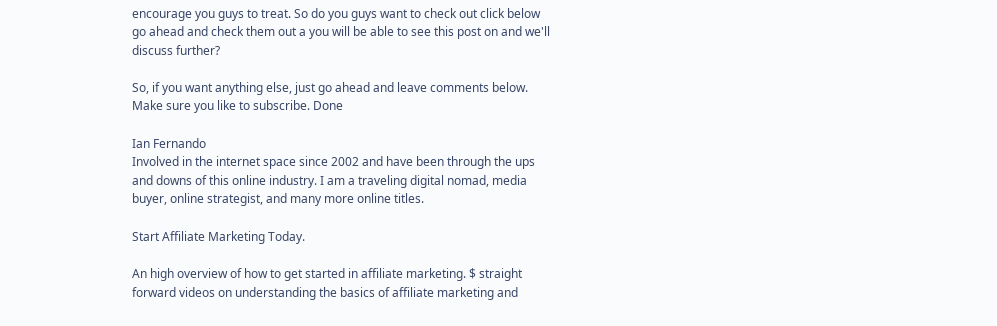encourage you guys to treat. So do you guys want to check out click below go ahead and check them out a you will be able to see this post on and we'll discuss further?

So, if you want anything else, just go ahead and leave comments below. Make sure you like to subscribe. Done

Ian Fernando
Involved in the internet space since 2002 and have been through the ups and downs of this online industry. I am a traveling digital nomad, media buyer, online strategist, and many more online titles.

Start Affiliate Marketing Today.

An high overview of how to get started in affiliate marketing. $ straight forward videos on understanding the basics of affiliate marketing and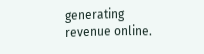generating revenue online.